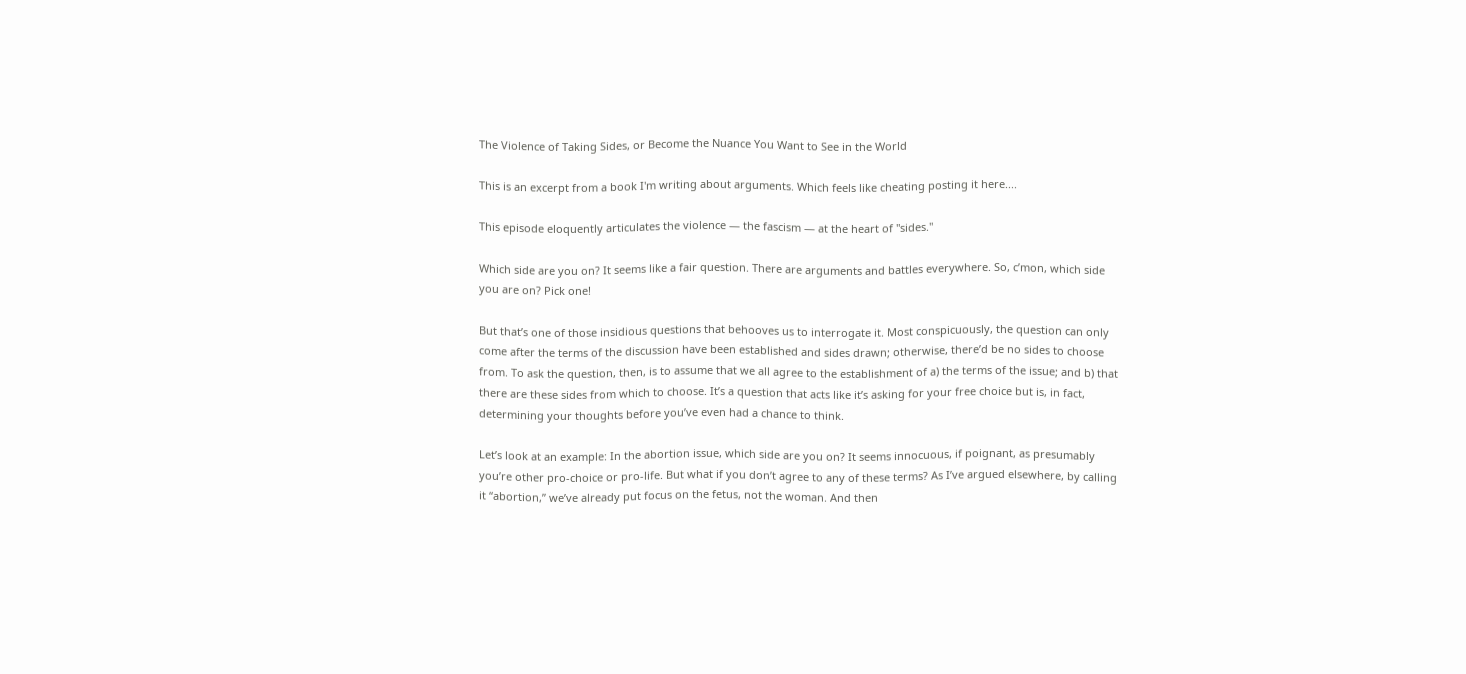The Violence of Taking Sides, or Become the Nuance You Want to See in the World

This is an excerpt from a book I'm writing about arguments. Which feels like cheating posting it here....

This episode eloquently articulates the violence — the fascism — at the heart of "sides."

Which side are you on? It seems like a fair question. There are arguments and battles everywhere. So, c’mon, which side you are on? Pick one!

But that’s one of those insidious questions that behooves us to interrogate it. Most conspicuously, the question can only come after the terms of the discussion have been established and sides drawn; otherwise, there’d be no sides to choose from. To ask the question, then, is to assume that we all agree to the establishment of a) the terms of the issue; and b) that there are these sides from which to choose. It’s a question that acts like it’s asking for your free choice but is, in fact, determining your thoughts before you’ve even had a chance to think.

Let’s look at an example: In the abortion issue, which side are you on? It seems innocuous, if poignant, as presumably you’re other pro-choice or pro-life. But what if you don’t agree to any of these terms? As I’ve argued elsewhere, by calling it “abortion,” we’ve already put focus on the fetus, not the woman. And then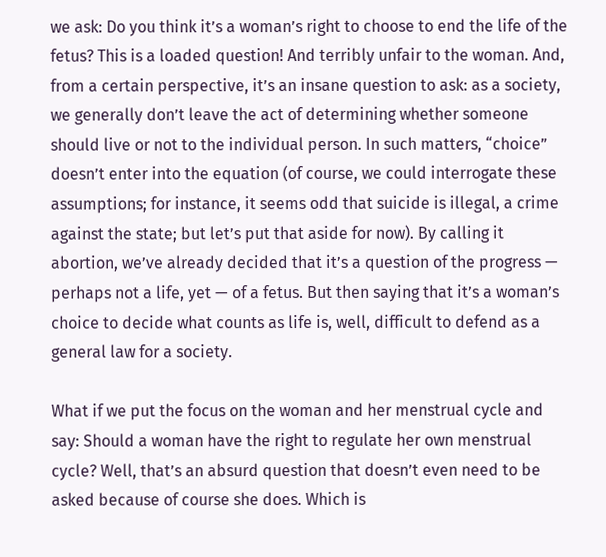we ask: Do you think it’s a woman’s right to choose to end the life of the fetus? This is a loaded question! And terribly unfair to the woman. And, from a certain perspective, it’s an insane question to ask: as a society, we generally don’t leave the act of determining whether someone should live or not to the individual person. In such matters, “choice” doesn’t enter into the equation (of course, we could interrogate these assumptions; for instance, it seems odd that suicide is illegal, a crime against the state; but let’s put that aside for now). By calling it abortion, we’ve already decided that it’s a question of the progress — perhaps not a life, yet — of a fetus. But then saying that it’s a woman’s choice to decide what counts as life is, well, difficult to defend as a general law for a society.

What if we put the focus on the woman and her menstrual cycle and say: Should a woman have the right to regulate her own menstrual cycle? Well, that’s an absurd question that doesn’t even need to be asked because of course she does. Which is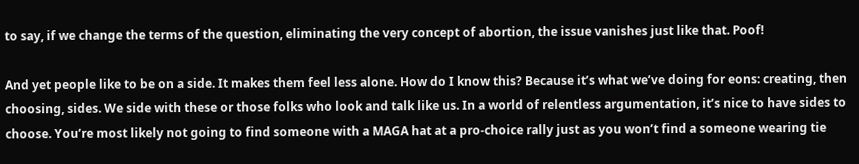to say, if we change the terms of the question, eliminating the very concept of abortion, the issue vanishes just like that. Poof!

And yet people like to be on a side. It makes them feel less alone. How do I know this? Because it’s what we’ve doing for eons: creating, then choosing, sides. We side with these or those folks who look and talk like us. In a world of relentless argumentation, it’s nice to have sides to choose. You’re most likely not going to find someone with a MAGA hat at a pro-choice rally just as you won’t find a someone wearing tie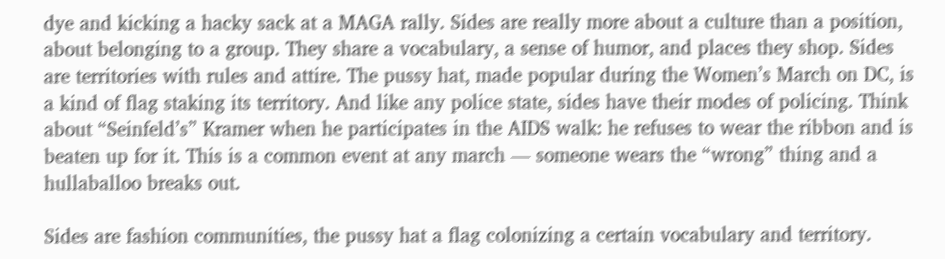dye and kicking a hacky sack at a MAGA rally. Sides are really more about a culture than a position, about belonging to a group. They share a vocabulary, a sense of humor, and places they shop. Sides are territories with rules and attire. The pussy hat, made popular during the Women’s March on DC, is a kind of flag staking its territory. And like any police state, sides have their modes of policing. Think about “Seinfeld’s” Kramer when he participates in the AIDS walk: he refuses to wear the ribbon and is beaten up for it. This is a common event at any march — someone wears the “wrong” thing and a hullaballoo breaks out.

Sides are fashion communities, the pussy hat a flag colonizing a certain vocabulary and territory.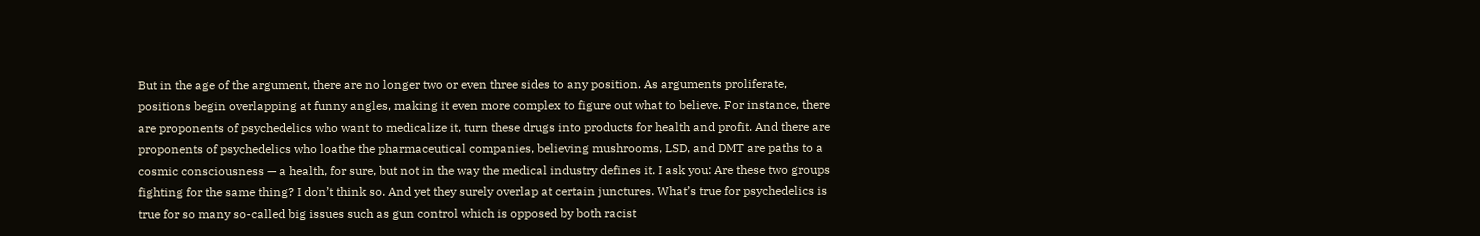But in the age of the argument, there are no longer two or even three sides to any position. As arguments proliferate, positions begin overlapping at funny angles, making it even more complex to figure out what to believe. For instance, there are proponents of psychedelics who want to medicalize it, turn these drugs into products for health and profit. And there are proponents of psychedelics who loathe the pharmaceutical companies, believing mushrooms, LSD, and DMT are paths to a cosmic consciousness — a health, for sure, but not in the way the medical industry defines it. I ask you: Are these two groups fighting for the same thing? I don’t think so. And yet they surely overlap at certain junctures. What’s true for psychedelics is true for so many so-called big issues such as gun control which is opposed by both racist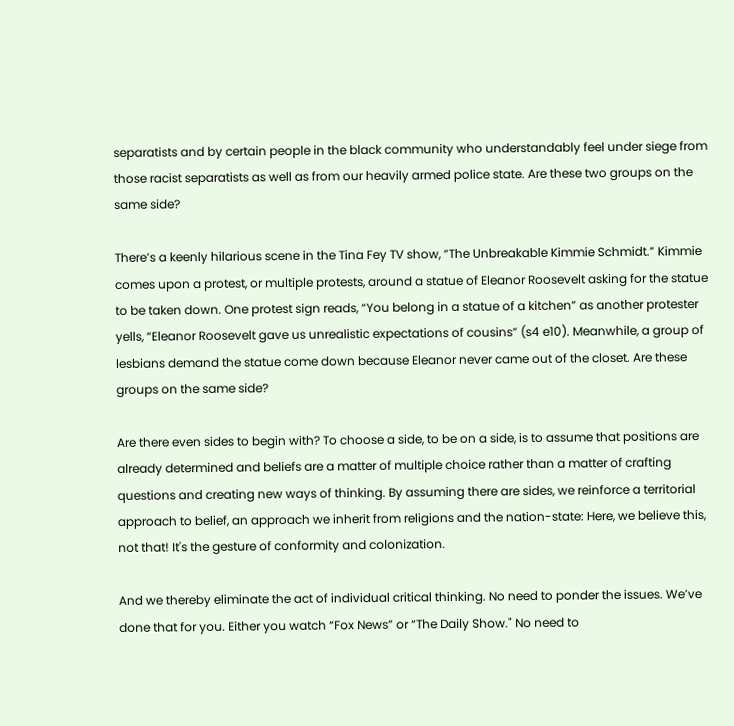separatists and by certain people in the black community who understandably feel under siege from those racist separatists as well as from our heavily armed police state. Are these two groups on the same side?

There’s a keenly hilarious scene in the Tina Fey TV show, “The Unbreakable Kimmie Schmidt.” Kimmie comes upon a protest, or multiple protests, around a statue of Eleanor Roosevelt asking for the statue to be taken down. One protest sign reads, “You belong in a statue of a kitchen” as another protester yells, “Eleanor Roosevelt gave us unrealistic expectations of cousins” (s4 e10). Meanwhile, a group of lesbians demand the statue come down because Eleanor never came out of the closet. Are these groups on the same side?

Are there even sides to begin with? To choose a side, to be on a side, is to assume that positions are already determined and beliefs are a matter of multiple choice rather than a matter of crafting questions and creating new ways of thinking. By assuming there are sides, we reinforce a territorial approach to belief, an approach we inherit from religions and the nation-state: Here, we believe this, not that! It's the gesture of conformity and colonization.

And we thereby eliminate the act of individual critical thinking. No need to ponder the issues. We’ve done that for you. Either you watch “Fox News” or “The Daily Show." No need to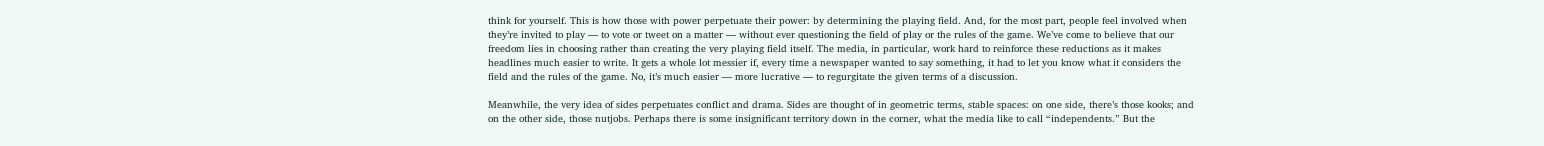think for yourself. This is how those with power perpetuate their power: by determining the playing field. And, for the most part, people feel involved when they’re invited to play — to vote or tweet on a matter — without ever questioning the field of play or the rules of the game. We’ve come to believe that our freedom lies in choosing rather than creating the very playing field itself. The media, in particular, work hard to reinforce these reductions as it makes headlines much easier to write. It gets a whole lot messier if, every time a newspaper wanted to say something, it had to let you know what it considers the field and the rules of the game. No, it’s much easier — more lucrative — to regurgitate the given terms of a discussion.

Meanwhile, the very idea of sides perpetuates conflict and drama. Sides are thought of in geometric terms, stable spaces: on one side, there’s those kooks; and on the other side, those nutjobs. Perhaps there is some insignificant territory down in the corner, what the media like to call “independents.” But the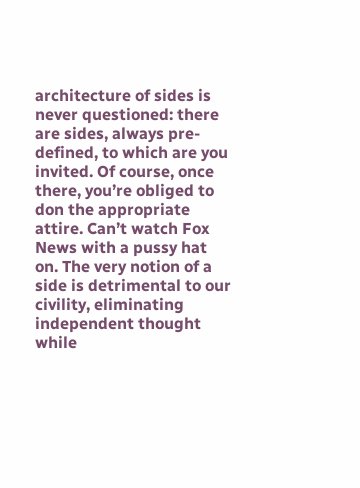architecture of sides is never questioned: there are sides, always pre-defined, to which are you invited. Of course, once there, you’re obliged to don the appropriate attire. Can’t watch Fox News with a pussy hat on. The very notion of a side is detrimental to our civility, eliminating independent thought while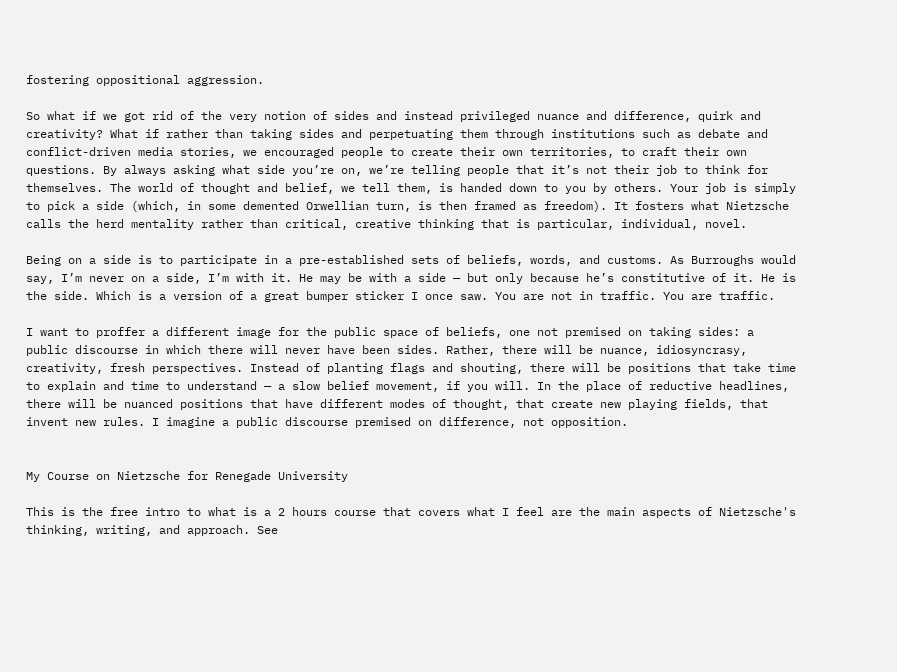fostering oppositional aggression.

So what if we got rid of the very notion of sides and instead privileged nuance and difference, quirk and creativity? What if rather than taking sides and perpetuating them through institutions such as debate and conflict-driven media stories, we encouraged people to create their own territories, to craft their own questions. By always asking what side you’re on, we’re telling people that it’s not their job to think for themselves. The world of thought and belief, we tell them, is handed down to you by others. Your job is simply to pick a side (which, in some demented Orwellian turn, is then framed as freedom). It fosters what Nietzsche calls the herd mentality rather than critical, creative thinking that is particular, individual, novel.

Being on a side is to participate in a pre-established sets of beliefs, words, and customs. As Burroughs would say, I’m never on a side, I’m with it. He may be with a side — but only because he’s constitutive of it. He is the side. Which is a version of a great bumper sticker I once saw. You are not in traffic. You are traffic.

I want to proffer a different image for the public space of beliefs, one not premised on taking sides: a public discourse in which there will never have been sides. Rather, there will be nuance, idiosyncrasy, creativity, fresh perspectives. Instead of planting flags and shouting, there will be positions that take time to explain and time to understand — a slow belief movement, if you will. In the place of reductive headlines, there will be nuanced positions that have different modes of thought, that create new playing fields, that invent new rules. I imagine a public discourse premised on difference, not opposition.


My Course on Nietzsche for Renegade University

This is the free intro to what is a 2 hours course that covers what I feel are the main aspects of Nietzsche's thinking, writing, and approach. See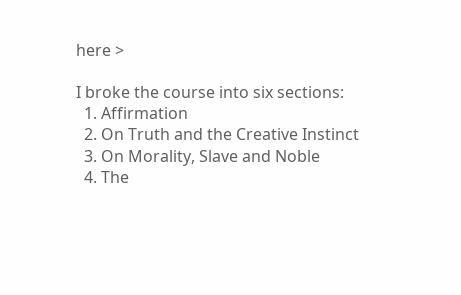here >

I broke the course into six sections:
  1. Affirmation
  2. On Truth and the Creative Instinct
  3. On Morality, Slave and Noble
  4. The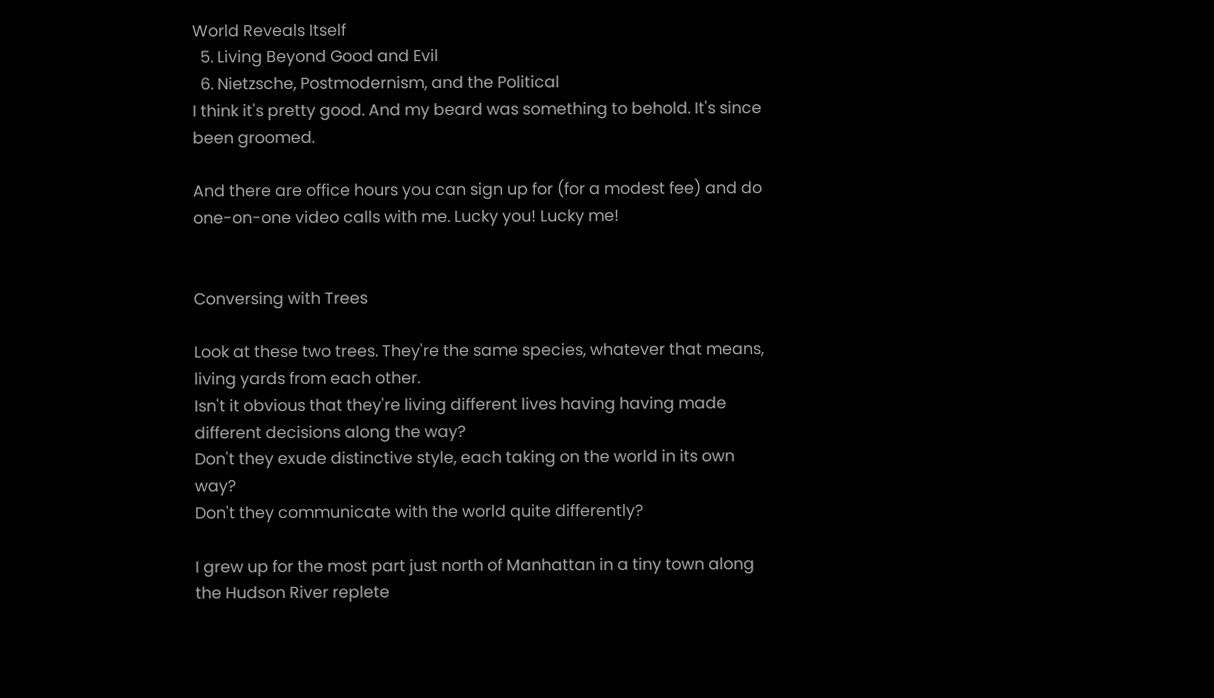World Reveals Itself
  5. Living Beyond Good and Evil
  6. Nietzsche, Postmodernism, and the Political
I think it's pretty good. And my beard was something to behold. It's since been groomed.

And there are office hours you can sign up for (for a modest fee) and do one-on-one video calls with me. Lucky you! Lucky me!


Conversing with Trees

Look at these two trees. They're the same species, whatever that means, living yards from each other.
Isn't it obvious that they're living different lives having having made different decisions along the way?
Don't they exude distinctive style, each taking on the world in its own way?
Don't they communicate with the world quite differently?

I grew up for the most part just north of Manhattan in a tiny town along the Hudson River replete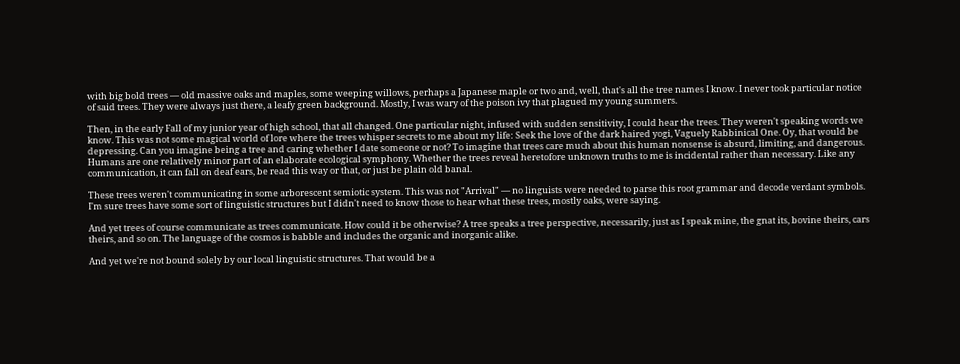with big bold trees — old massive oaks and maples, some weeping willows, perhaps a Japanese maple or two and, well, that's all the tree names I know. I never took particular notice of said trees. They were always just there, a leafy green background. Mostly, I was wary of the poison ivy that plagued my young summers.

Then, in the early Fall of my junior year of high school, that all changed. One particular night, infused with sudden sensitivity, I could hear the trees. They weren't speaking words we know. This was not some magical world of lore where the trees whisper secrets to me about my life: Seek the love of the dark haired yogi, Vaguely Rabbinical One. Oy, that would be depressing. Can you imagine being a tree and caring whether I date someone or not? To imagine that trees care much about this human nonsense is absurd, limiting, and dangerous. Humans are one relatively minor part of an elaborate ecological symphony. Whether the trees reveal heretofore unknown truths to me is incidental rather than necessary. Like any communication, it can fall on deaf ears, be read this way or that, or just be plain old banal.

These trees weren't communicating in some arborescent semiotic system. This was not "Arrival" — no linguists were needed to parse this root grammar and decode verdant symbols. I'm sure trees have some sort of linguistic structures but I didn't need to know those to hear what these trees, mostly oaks, were saying.

And yet trees of course communicate as trees communicate. How could it be otherwise? A tree speaks a tree perspective, necessarily, just as I speak mine, the gnat its, bovine theirs, cars theirs, and so on. The language of the cosmos is babble and includes the organic and inorganic alike.

And yet we're not bound solely by our local linguistic structures. That would be a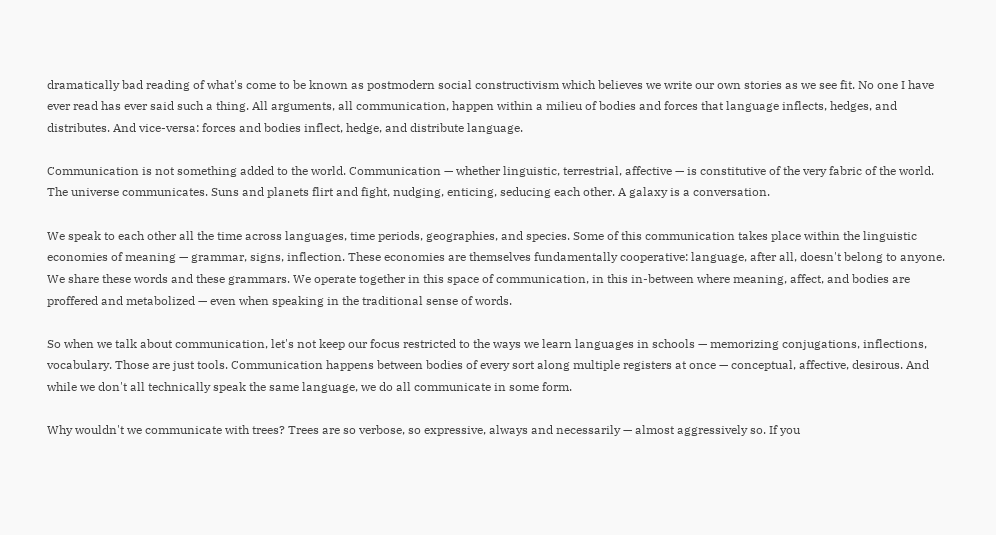dramatically bad reading of what's come to be known as postmodern social constructivism which believes we write our own stories as we see fit. No one I have ever read has ever said such a thing. All arguments, all communication, happen within a milieu of bodies and forces that language inflects, hedges, and distributes. And vice-versa: forces and bodies inflect, hedge, and distribute language.

Communication is not something added to the world. Communication — whether linguistic, terrestrial, affective — is constitutive of the very fabric of the world. The universe communicates. Suns and planets flirt and fight, nudging, enticing, seducing each other. A galaxy is a conversation.

We speak to each other all the time across languages, time periods, geographies, and species. Some of this communication takes place within the linguistic economies of meaning — grammar, signs, inflection. These economies are themselves fundamentally cooperative: language, after all, doesn't belong to anyone. We share these words and these grammars. We operate together in this space of communication, in this in-between where meaning, affect, and bodies are proffered and metabolized — even when speaking in the traditional sense of words.

So when we talk about communication, let's not keep our focus restricted to the ways we learn languages in schools — memorizing conjugations, inflections, vocabulary. Those are just tools. Communication happens between bodies of every sort along multiple registers at once — conceptual, affective, desirous. And while we don't all technically speak the same language, we do all communicate in some form.

Why wouldn't we communicate with trees? Trees are so verbose, so expressive, always and necessarily — almost aggressively so. If you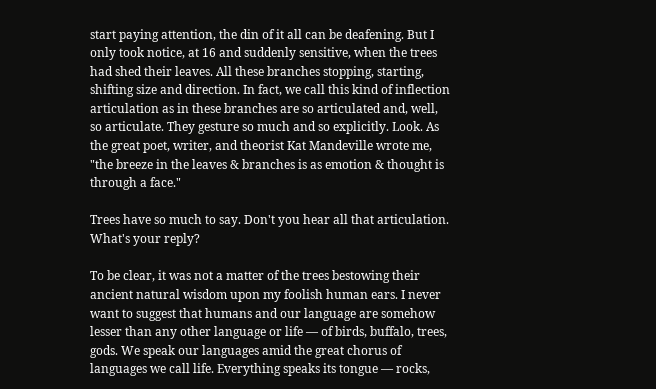start paying attention, the din of it all can be deafening. But I only took notice, at 16 and suddenly sensitive, when the trees had shed their leaves. All these branches stopping, starting, shifting size and direction. In fact, we call this kind of inflection articulation as in these branches are so articulated and, well, so articulate. They gesture so much and so explicitly. Look. As the great poet, writer, and theorist Kat Mandeville wrote me, "the breeze in the leaves & branches is as emotion & thought is through a face."

Trees have so much to say. Don't you hear all that articulation. What's your reply?

To be clear, it was not a matter of the trees bestowing their ancient natural wisdom upon my foolish human ears. I never want to suggest that humans and our language are somehow lesser than any other language or life — of birds, buffalo, trees, gods. We speak our languages amid the great chorus of languages we call life. Everything speaks its tongue — rocks,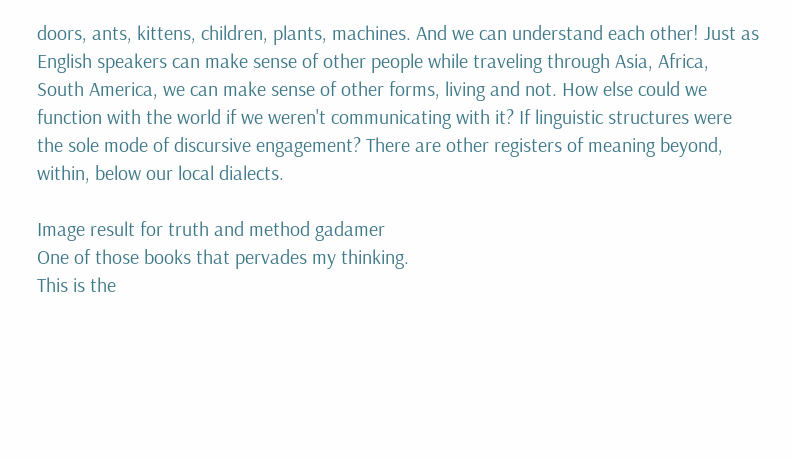doors, ants, kittens, children, plants, machines. And we can understand each other! Just as English speakers can make sense of other people while traveling through Asia, Africa, South America, we can make sense of other forms, living and not. How else could we function with the world if we weren't communicating with it? If linguistic structures were the sole mode of discursive engagement? There are other registers of meaning beyond, within, below our local dialects.

Image result for truth and method gadamer
One of those books that pervades my thinking.
This is the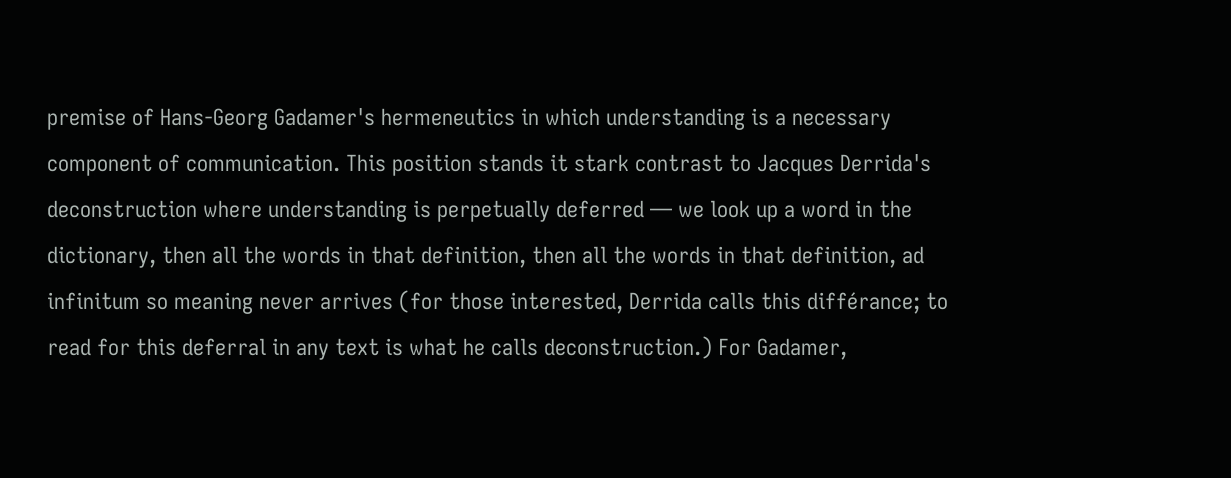premise of Hans-Georg Gadamer's hermeneutics in which understanding is a necessary component of communication. This position stands it stark contrast to Jacques Derrida's deconstruction where understanding is perpetually deferred — we look up a word in the dictionary, then all the words in that definition, then all the words in that definition, ad infinitum so meaning never arrives (for those interested, Derrida calls this différance; to read for this deferral in any text is what he calls deconstruction.) For Gadamer,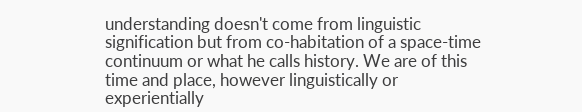understanding doesn't come from linguistic signification but from co-habitation of a space-time continuum or what he calls history. We are of this time and place, however linguistically or experientially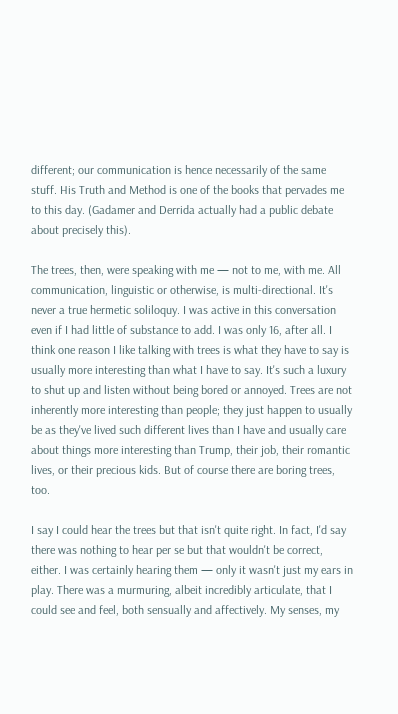different; our communication is hence necessarily of the same stuff. His Truth and Method is one of the books that pervades me to this day. (Gadamer and Derrida actually had a public debate about precisely this).

The trees, then, were speaking with me — not to me, with me. All communication, linguistic or otherwise, is multi-directional. It's never a true hermetic soliloquy. I was active in this conversation even if I had little of substance to add. I was only 16, after all. I think one reason I like talking with trees is what they have to say is usually more interesting than what I have to say. It's such a luxury to shut up and listen without being bored or annoyed. Trees are not inherently more interesting than people; they just happen to usually be as they've lived such different lives than I have and usually care about things more interesting than Trump, their job, their romantic lives, or their precious kids. But of course there are boring trees, too.

I say I could hear the trees but that isn't quite right. In fact, I'd say there was nothing to hear per se but that wouldn't be correct, either. I was certainly hearing them — only it wasn't just my ears in play. There was a murmuring, albeit incredibly articulate, that I could see and feel, both sensually and affectively. My senses, my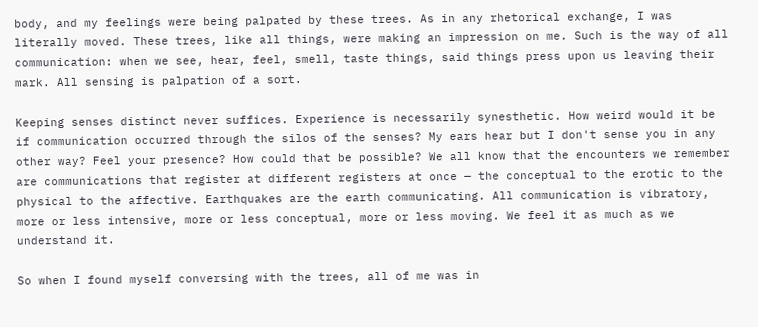body, and my feelings were being palpated by these trees. As in any rhetorical exchange, I was literally moved. These trees, like all things, were making an impression on me. Such is the way of all communication: when we see, hear, feel, smell, taste things, said things press upon us leaving their mark. All sensing is palpation of a sort.

Keeping senses distinct never suffices. Experience is necessarily synesthetic. How weird would it be if communication occurred through the silos of the senses? My ears hear but I don't sense you in any other way? Feel your presence? How could that be possible? We all know that the encounters we remember are communications that register at different registers at once — the conceptual to the erotic to the physical to the affective. Earthquakes are the earth communicating. All communication is vibratory, more or less intensive, more or less conceptual, more or less moving. We feel it as much as we understand it.

So when I found myself conversing with the trees, all of me was in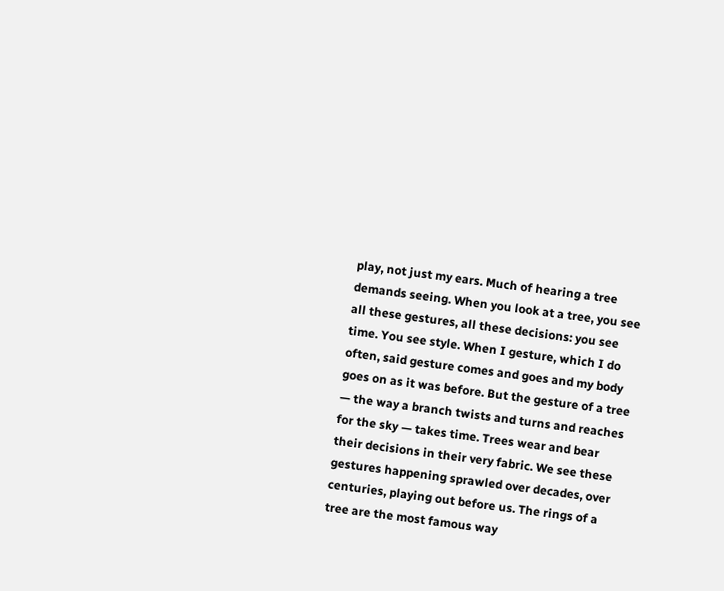play, not just my ears. Much of hearing a tree demands seeing. When you look at a tree, you see all these gestures, all these decisions: you see time. You see style. When I gesture, which I do often, said gesture comes and goes and my body goes on as it was before. But the gesture of a tree — the way a branch twists and turns and reaches for the sky — takes time. Trees wear and bear their decisions in their very fabric. We see these gestures happening sprawled over decades, over centuries, playing out before us. The rings of a tree are the most famous way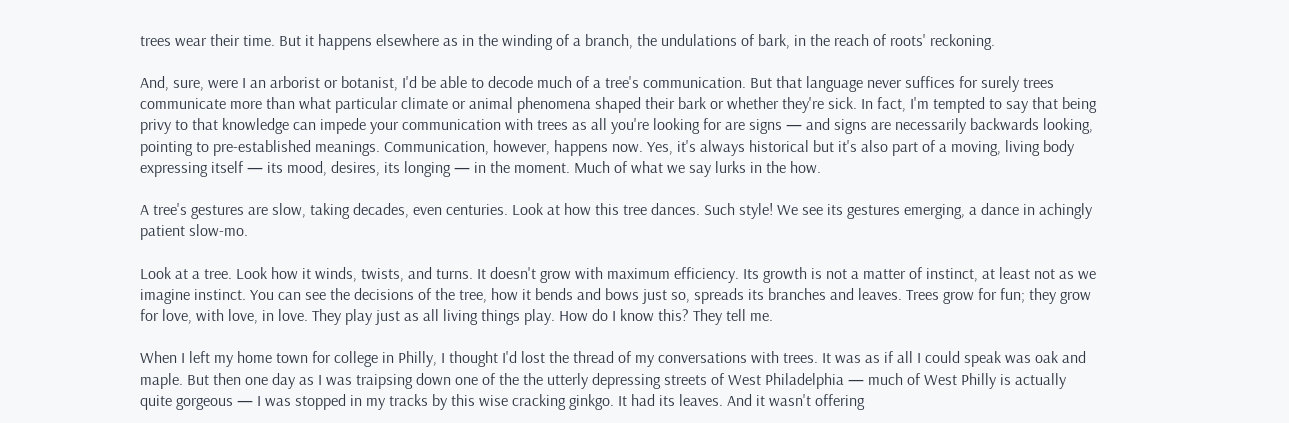trees wear their time. But it happens elsewhere as in the winding of a branch, the undulations of bark, in the reach of roots' reckoning.

And, sure, were I an arborist or botanist, I'd be able to decode much of a tree's communication. But that language never suffices for surely trees communicate more than what particular climate or animal phenomena shaped their bark or whether they're sick. In fact, I'm tempted to say that being privy to that knowledge can impede your communication with trees as all you're looking for are signs — and signs are necessarily backwards looking, pointing to pre-established meanings. Communication, however, happens now. Yes, it's always historical but it's also part of a moving, living body expressing itself — its mood, desires, its longing — in the moment. Much of what we say lurks in the how.

A tree's gestures are slow, taking decades, even centuries. Look at how this tree dances. Such style! We see its gestures emerging, a dance in achingly patient slow-mo.

Look at a tree. Look how it winds, twists, and turns. It doesn't grow with maximum efficiency. Its growth is not a matter of instinct, at least not as we imagine instinct. You can see the decisions of the tree, how it bends and bows just so, spreads its branches and leaves. Trees grow for fun; they grow for love, with love, in love. They play just as all living things play. How do I know this? They tell me.

When I left my home town for college in Philly, I thought I'd lost the thread of my conversations with trees. It was as if all I could speak was oak and maple. But then one day as I was traipsing down one of the the utterly depressing streets of West Philadelphia — much of West Philly is actually quite gorgeous — I was stopped in my tracks by this wise cracking ginkgo. It had its leaves. And it wasn't offering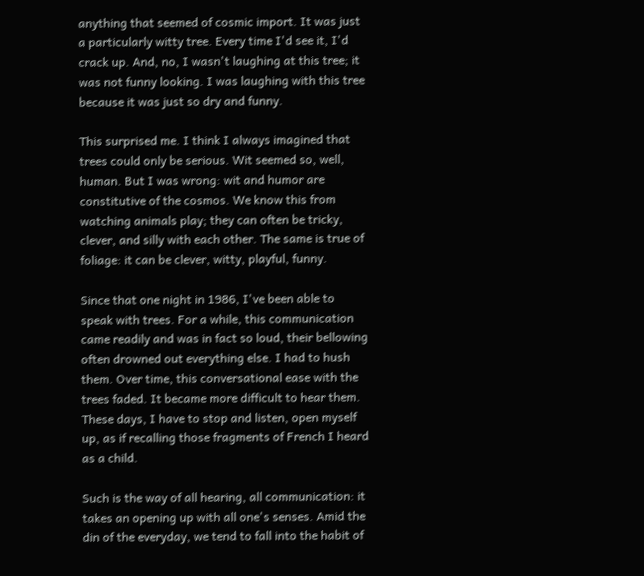anything that seemed of cosmic import. It was just a particularly witty tree. Every time I'd see it, I'd crack up. And, no, I wasn't laughing at this tree; it was not funny looking. I was laughing with this tree because it was just so dry and funny.

This surprised me. I think I always imagined that trees could only be serious. Wit seemed so, well, human. But I was wrong: wit and humor are constitutive of the cosmos. We know this from watching animals play; they can often be tricky, clever, and silly with each other. The same is true of foliage: it can be clever, witty, playful, funny.

Since that one night in 1986, I've been able to speak with trees. For a while, this communication came readily and was in fact so loud, their bellowing often drowned out everything else. I had to hush them. Over time, this conversational ease with the trees faded. It became more difficult to hear them. These days, I have to stop and listen, open myself up, as if recalling those fragments of French I heard as a child.

Such is the way of all hearing, all communication: it takes an opening up with all one's senses. Amid the din of the everyday, we tend to fall into the habit of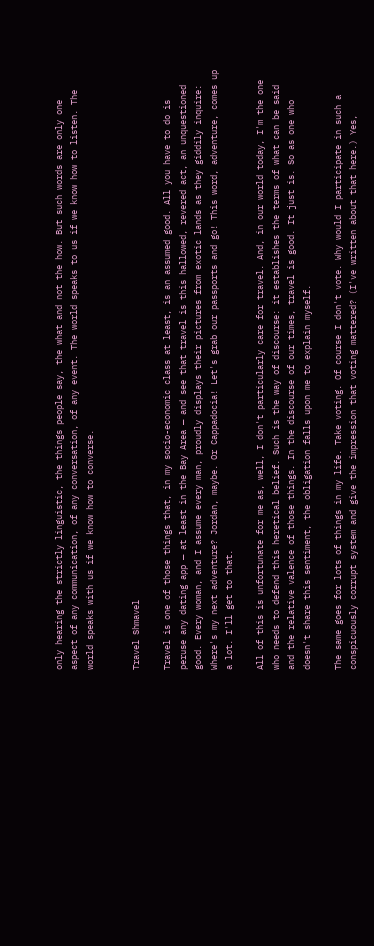only hearing the strictly linguistic, the things people say, the what and not the how. But such words are only one aspect of any communication, of any conversation, of any event. The world speaks to us if we know how to listen. The world speaks with us if we know how to converse.


Travel Shmavel

Travel is one of those things that, in my socio-economic class at least, is an assumed good. All you have to do is peruse any dating app — at least in the Bay Area — and see that travel is this hallowed, revered act, an unquestioned good. Every woman, and I assume every man, proudly displays their pictures from exotic lands as they giddily inquire: Where's my next adventure? Jordan, maybe. Or Cappadocia! Let's grab our passports and go! This word, adventure, comes up a lot. I'll get to that.

All of this is unfortunate for me as, well, I don't particularly care for travel. And, in our world today, I'm the one who needs to defend this heretical belief. Such is the way of discourse: it establishes the terms of what can be said and the relative valence of those things. In the discourse of our times, travel is good. It just is. So as one who doesn't share this sentiment, the obligation falls upon me to explain myself.

The same goes for lots of things in my life. Take voting. Of course I don't vote. Why would I participate in such a conspicuously corrupt system and give the impression that voting mattered? (I've written about that here.) Yes,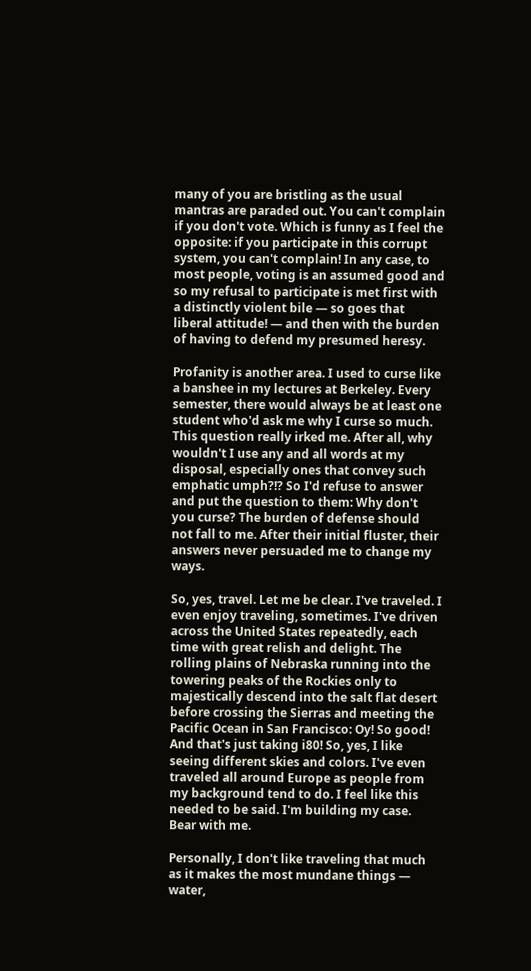many of you are bristling as the usual mantras are paraded out. You can't complain if you don't vote. Which is funny as I feel the opposite: if you participate in this corrupt system, you can't complain! In any case, to most people, voting is an assumed good and so my refusal to participate is met first with a distinctly violent bile — so goes that liberal attitude! — and then with the burden of having to defend my presumed heresy.

Profanity is another area. I used to curse like a banshee in my lectures at Berkeley. Every semester, there would always be at least one student who'd ask me why I curse so much. This question really irked me. After all, why wouldn't I use any and all words at my disposal, especially ones that convey such emphatic umph?!? So I'd refuse to answer and put the question to them: Why don't you curse? The burden of defense should not fall to me. After their initial fluster, their answers never persuaded me to change my ways.

So, yes, travel. Let me be clear. I've traveled. I even enjoy traveling, sometimes. I've driven across the United States repeatedly, each time with great relish and delight. The rolling plains of Nebraska running into the towering peaks of the Rockies only to majestically descend into the salt flat desert before crossing the Sierras and meeting the Pacific Ocean in San Francisco: Oy! So good! And that's just taking i80! So, yes, I like seeing different skies and colors. I've even traveled all around Europe as people from my background tend to do. I feel like this needed to be said. I'm building my case. Bear with me.

Personally, I don't like traveling that much as it makes the most mundane things — water,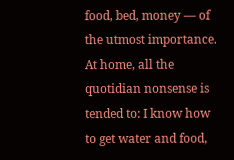food, bed, money — of the utmost importance. At home, all the quotidian nonsense is tended to: I know how to get water and food,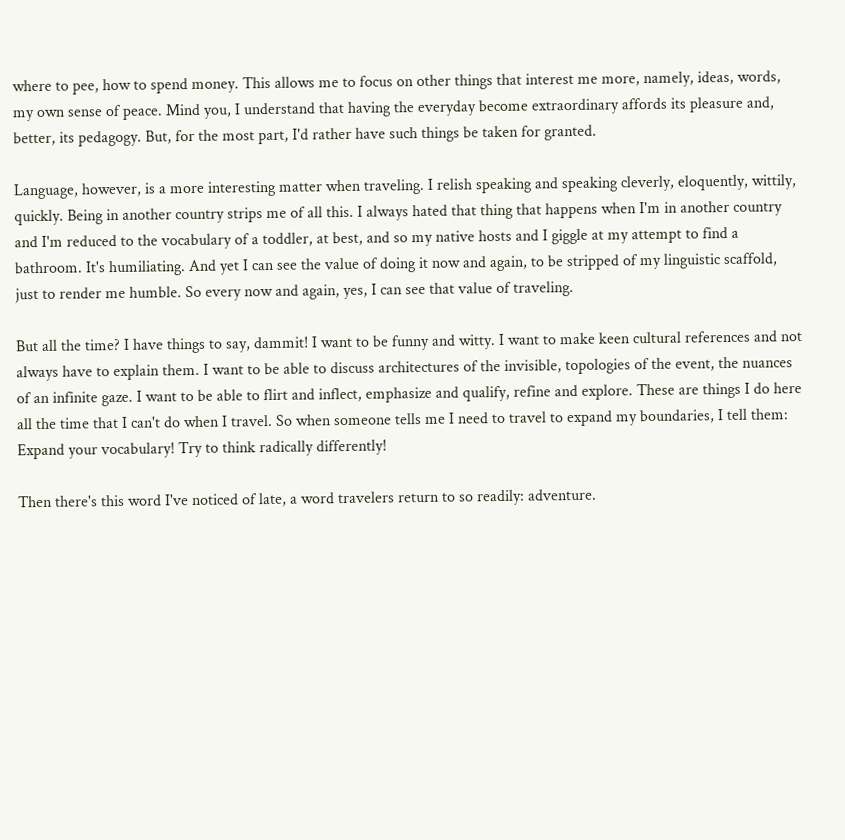where to pee, how to spend money. This allows me to focus on other things that interest me more, namely, ideas, words, my own sense of peace. Mind you, I understand that having the everyday become extraordinary affords its pleasure and, better, its pedagogy. But, for the most part, I'd rather have such things be taken for granted.

Language, however, is a more interesting matter when traveling. I relish speaking and speaking cleverly, eloquently, wittily, quickly. Being in another country strips me of all this. I always hated that thing that happens when I'm in another country and I'm reduced to the vocabulary of a toddler, at best, and so my native hosts and I giggle at my attempt to find a bathroom. It's humiliating. And yet I can see the value of doing it now and again, to be stripped of my linguistic scaffold, just to render me humble. So every now and again, yes, I can see that value of traveling.

But all the time? I have things to say, dammit! I want to be funny and witty. I want to make keen cultural references and not always have to explain them. I want to be able to discuss architectures of the invisible, topologies of the event, the nuances of an infinite gaze. I want to be able to flirt and inflect, emphasize and qualify, refine and explore. These are things I do here all the time that I can't do when I travel. So when someone tells me I need to travel to expand my boundaries, I tell them: Expand your vocabulary! Try to think radically differently!

Then there's this word I've noticed of late, a word travelers return to so readily: adventure.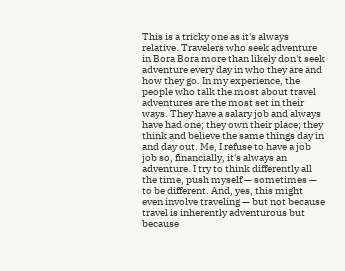This is a tricky one as it's always relative. Travelers who seek adventure in Bora Bora more than likely don't seek adventure every day in who they are and how they go. In my experience, the people who talk the most about travel adventures are the most set in their ways. They have a salary job and always have had one; they own their place; they think and believe the same things day in and day out. Me, I refuse to have a job job so, financially, it's always an adventure. I try to think differently all the time, push myself — sometimes — to be different. And, yes, this might even involve traveling — but not because travel is inherently adventurous but because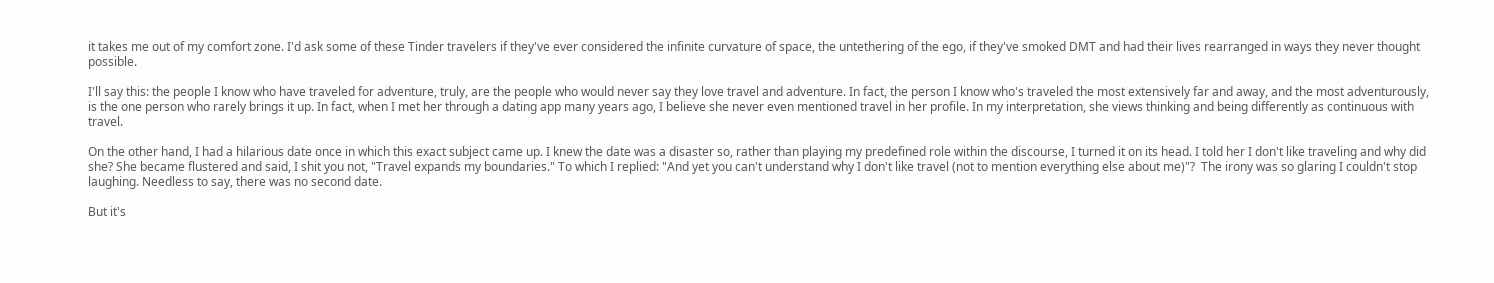it takes me out of my comfort zone. I'd ask some of these Tinder travelers if they've ever considered the infinite curvature of space, the untethering of the ego, if they've smoked DMT and had their lives rearranged in ways they never thought possible.

I'll say this: the people I know who have traveled for adventure, truly, are the people who would never say they love travel and adventure. In fact, the person I know who's traveled the most extensively far and away, and the most adventurously, is the one person who rarely brings it up. In fact, when I met her through a dating app many years ago, I believe she never even mentioned travel in her profile. In my interpretation, she views thinking and being differently as continuous with travel.

On the other hand, I had a hilarious date once in which this exact subject came up. I knew the date was a disaster so, rather than playing my predefined role within the discourse, I turned it on its head. I told her I don't like traveling and why did she? She became flustered and said, I shit you not, "Travel expands my boundaries." To which I replied: "And yet you can't understand why I don't like travel (not to mention everything else about me)"?  The irony was so glaring I couldn't stop laughing. Needless to say, there was no second date.

But it's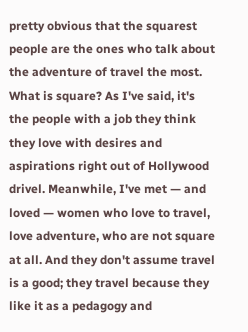pretty obvious that the squarest people are the ones who talk about the adventure of travel the most. What is square? As I've said, it's the people with a job they think they love with desires and aspirations right out of Hollywood drivel. Meanwhile, I've met — and loved — women who love to travel, love adventure, who are not square at all. And they don't assume travel is a good; they travel because they like it as a pedagogy and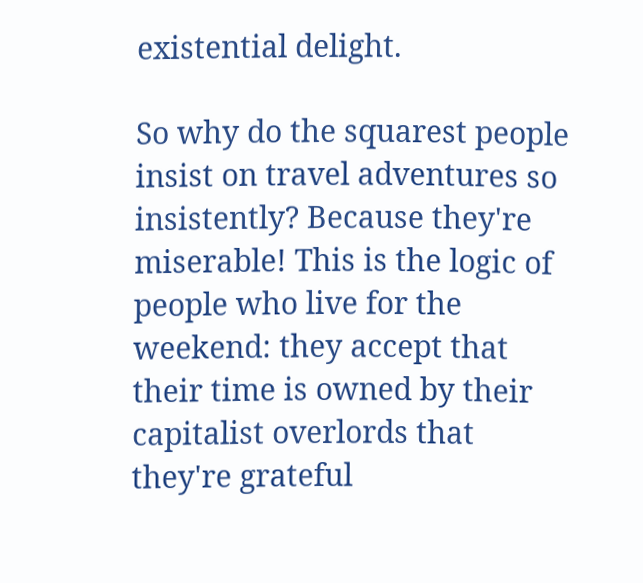existential delight.

So why do the squarest people insist on travel adventures so insistently? Because they're miserable! This is the logic of people who live for the weekend: they accept that their time is owned by their capitalist overlords that they're grateful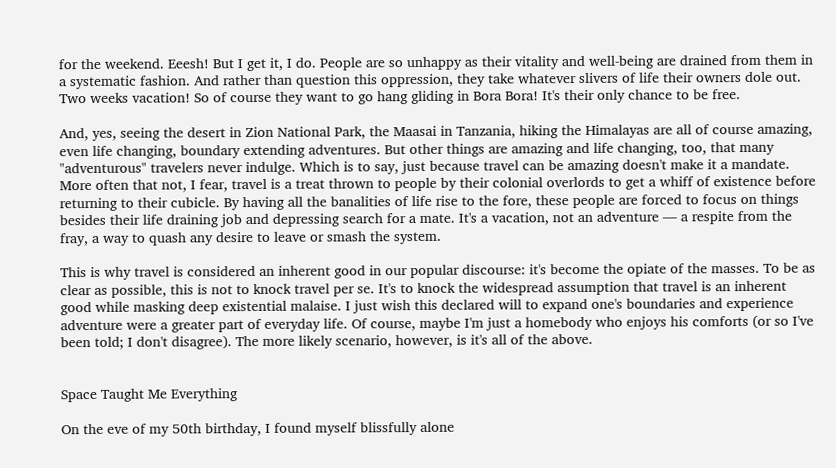for the weekend. Eeesh! But I get it, I do. People are so unhappy as their vitality and well-being are drained from them in a systematic fashion. And rather than question this oppression, they take whatever slivers of life their owners dole out. Two weeks vacation! So of course they want to go hang gliding in Bora Bora! It's their only chance to be free.

And, yes, seeing the desert in Zion National Park, the Maasai in Tanzania, hiking the Himalayas are all of course amazing, even life changing, boundary extending adventures. But other things are amazing and life changing, too, that many "adventurous" travelers never indulge. Which is to say, just because travel can be amazing doesn't make it a mandate. More often that not, I fear, travel is a treat thrown to people by their colonial overlords to get a whiff of existence before returning to their cubicle. By having all the banalities of life rise to the fore, these people are forced to focus on things besides their life draining job and depressing search for a mate. It's a vacation, not an adventure — a respite from the fray, a way to quash any desire to leave or smash the system.

This is why travel is considered an inherent good in our popular discourse: it's become the opiate of the masses. To be as clear as possible, this is not to knock travel per se. It's to knock the widespread assumption that travel is an inherent good while masking deep existential malaise. I just wish this declared will to expand one's boundaries and experience adventure were a greater part of everyday life. Of course, maybe I'm just a homebody who enjoys his comforts (or so I've been told; I don't disagree). The more likely scenario, however, is it's all of the above.


Space Taught Me Everything

On the eve of my 50th birthday, I found myself blissfully alone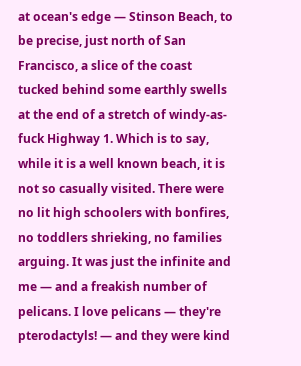at ocean's edge — Stinson Beach, to be precise, just north of San Francisco, a slice of the coast tucked behind some earthly swells at the end of a stretch of windy-as-fuck Highway 1. Which is to say, while it is a well known beach, it is not so casually visited. There were no lit high schoolers with bonfires, no toddlers shrieking, no families arguing. It was just the infinite and me — and a freakish number of pelicans. I love pelicans — they're pterodactyls! — and they were kind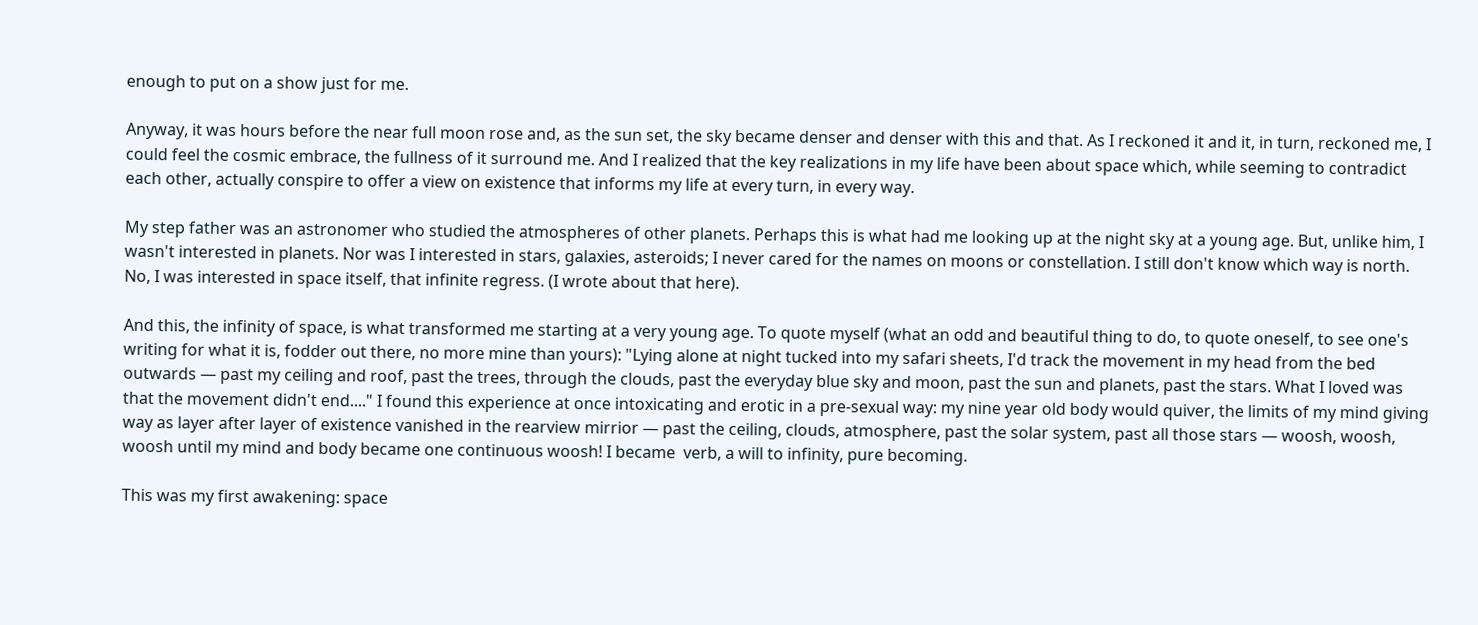enough to put on a show just for me.

Anyway, it was hours before the near full moon rose and, as the sun set, the sky became denser and denser with this and that. As I reckoned it and it, in turn, reckoned me, I could feel the cosmic embrace, the fullness of it surround me. And I realized that the key realizations in my life have been about space which, while seeming to contradict each other, actually conspire to offer a view on existence that informs my life at every turn, in every way.

My step father was an astronomer who studied the atmospheres of other planets. Perhaps this is what had me looking up at the night sky at a young age. But, unlike him, I wasn't interested in planets. Nor was I interested in stars, galaxies, asteroids; I never cared for the names on moons or constellation. I still don't know which way is north. No, I was interested in space itself, that infinite regress. (I wrote about that here).

And this, the infinity of space, is what transformed me starting at a very young age. To quote myself (what an odd and beautiful thing to do, to quote oneself, to see one's writing for what it is, fodder out there, no more mine than yours): "Lying alone at night tucked into my safari sheets, I'd track the movement in my head from the bed outwards — past my ceiling and roof, past the trees, through the clouds, past the everyday blue sky and moon, past the sun and planets, past the stars. What I loved was that the movement didn't end...." I found this experience at once intoxicating and erotic in a pre-sexual way: my nine year old body would quiver, the limits of my mind giving way as layer after layer of existence vanished in the rearview mirrior — past the ceiling, clouds, atmosphere, past the solar system, past all those stars — woosh, woosh, woosh until my mind and body became one continuous woosh! I became  verb, a will to infinity, pure becoming.

This was my first awakening: space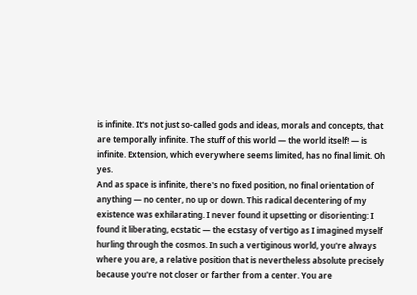is infinite. It's not just so-called gods and ideas, morals and concepts, that are temporally infinite. The stuff of this world — the world itself! — is infinite. Extension, which everywhere seems limited, has no final limit. Oh yes.
And as space is infinite, there's no fixed position, no final orientation of anything — no center, no up or down. This radical decentering of my existence was exhilarating. I never found it upsetting or disorienting: I found it liberating, ecstatic — the ecstasy of vertigo as I imagined myself hurling through the cosmos. In such a vertiginous world, you're always where you are, a relative position that is nevertheless absolute precisely because you're not closer or farther from a center. You are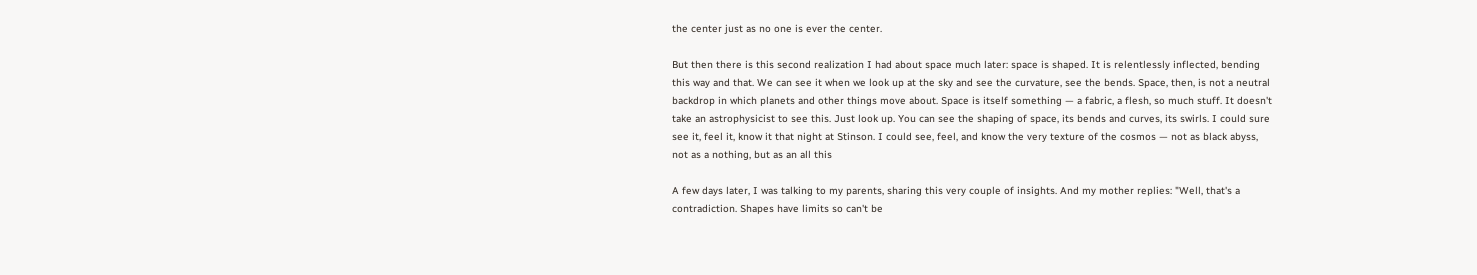the center just as no one is ever the center.

But then there is this second realization I had about space much later: space is shaped. It is relentlessly inflected, bending this way and that. We can see it when we look up at the sky and see the curvature, see the bends. Space, then, is not a neutral backdrop in which planets and other things move about. Space is itself something — a fabric, a flesh, so much stuff. It doesn't take an astrophysicist to see this. Just look up. You can see the shaping of space, its bends and curves, its swirls. I could sure see it, feel it, know it that night at Stinson. I could see, feel, and know the very texture of the cosmos — not as black abyss, not as a nothing, but as an all this

A few days later, I was talking to my parents, sharing this very couple of insights. And my mother replies: "Well, that's a contradiction. Shapes have limits so can't be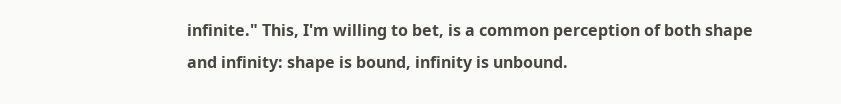infinite." This, I'm willing to bet, is a common perception of both shape and infinity: shape is bound, infinity is unbound.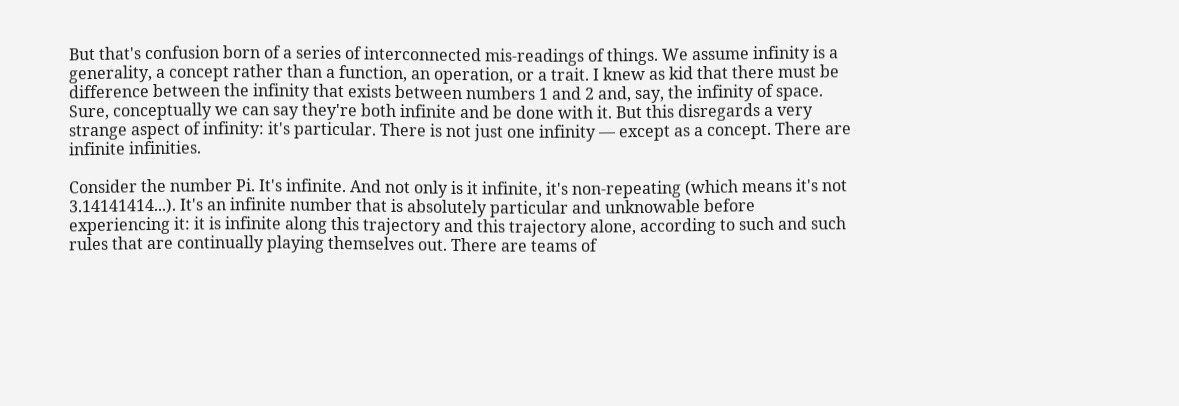But that's confusion born of a series of interconnected mis-readings of things. We assume infinity is a generality, a concept rather than a function, an operation, or a trait. I knew as kid that there must be difference between the infinity that exists between numbers 1 and 2 and, say, the infinity of space. Sure, conceptually we can say they're both infinite and be done with it. But this disregards a very strange aspect of infinity: it's particular. There is not just one infinity — except as a concept. There are infinite infinities.

Consider the number Pi. It's infinite. And not only is it infinite, it's non-repeating (which means it's not 3.14141414...). It's an infinite number that is absolutely particular and unknowable before experiencing it: it is infinite along this trajectory and this trajectory alone, according to such and such rules that are continually playing themselves out. There are teams of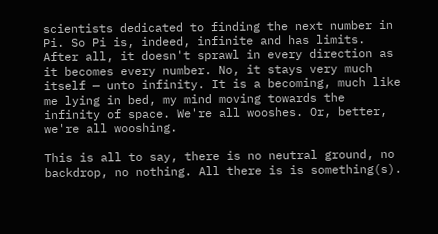scientists dedicated to finding the next number in Pi. So Pi is, indeed, infinite and has limits. After all, it doesn't sprawl in every direction as it becomes every number. No, it stays very much itself — unto infinity. It is a becoming, much like me lying in bed, my mind moving towards the infinity of space. We're all wooshes. Or, better, we're all wooshing.

This is all to say, there is no neutral ground, no backdrop, no nothing. All there is is something(s).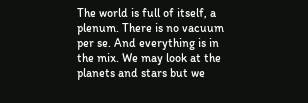The world is full of itself, a plenum. There is no vacuum per se. And everything is in the mix. We may look at the planets and stars but we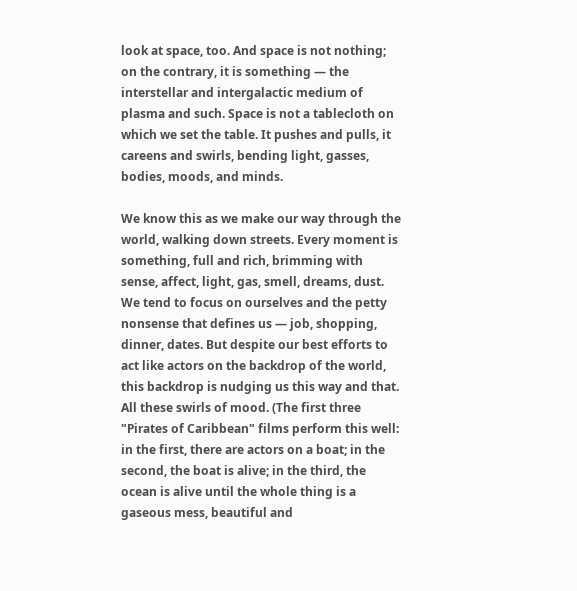look at space, too. And space is not nothing; on the contrary, it is something — the interstellar and intergalactic medium of plasma and such. Space is not a tablecloth on which we set the table. It pushes and pulls, it careens and swirls, bending light, gasses, bodies, moods, and minds.

We know this as we make our way through the world, walking down streets. Every moment is something, full and rich, brimming with sense, affect, light, gas, smell, dreams, dust. We tend to focus on ourselves and the petty nonsense that defines us — job, shopping, dinner, dates. But despite our best efforts to act like actors on the backdrop of the world, this backdrop is nudging us this way and that. All these swirls of mood. (The first three "Pirates of Caribbean" films perform this well: in the first, there are actors on a boat; in the second, the boat is alive; in the third, the ocean is alive until the whole thing is a gaseous mess, beautiful and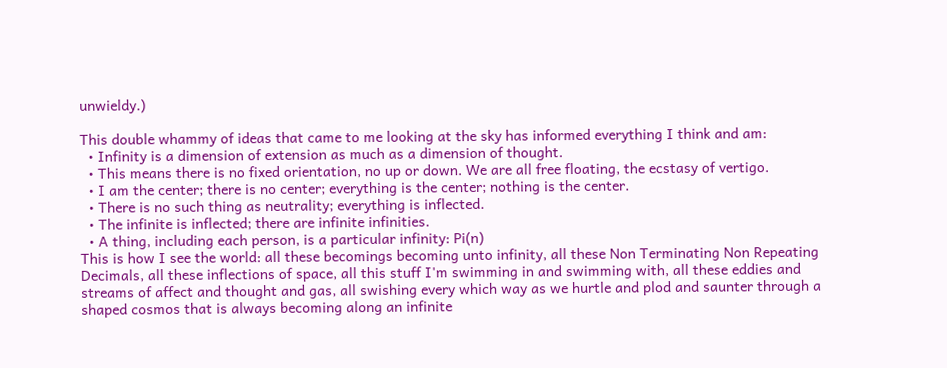unwieldy.)

This double whammy of ideas that came to me looking at the sky has informed everything I think and am:
  • Infinity is a dimension of extension as much as a dimension of thought.
  • This means there is no fixed orientation, no up or down. We are all free floating, the ecstasy of vertigo.
  • I am the center; there is no center; everything is the center; nothing is the center.
  • There is no such thing as neutrality; everything is inflected.
  • The infinite is inflected; there are infinite infinities.
  • A thing, including each person, is a particular infinity: Pi(n)
This is how I see the world: all these becomings becoming unto infinity, all these Non Terminating Non Repeating Decimals, all these inflections of space, all this stuff I'm swimming in and swimming with, all these eddies and streams of affect and thought and gas, all swishing every which way as we hurtle and plod and saunter through a shaped cosmos that is always becoming along an infinite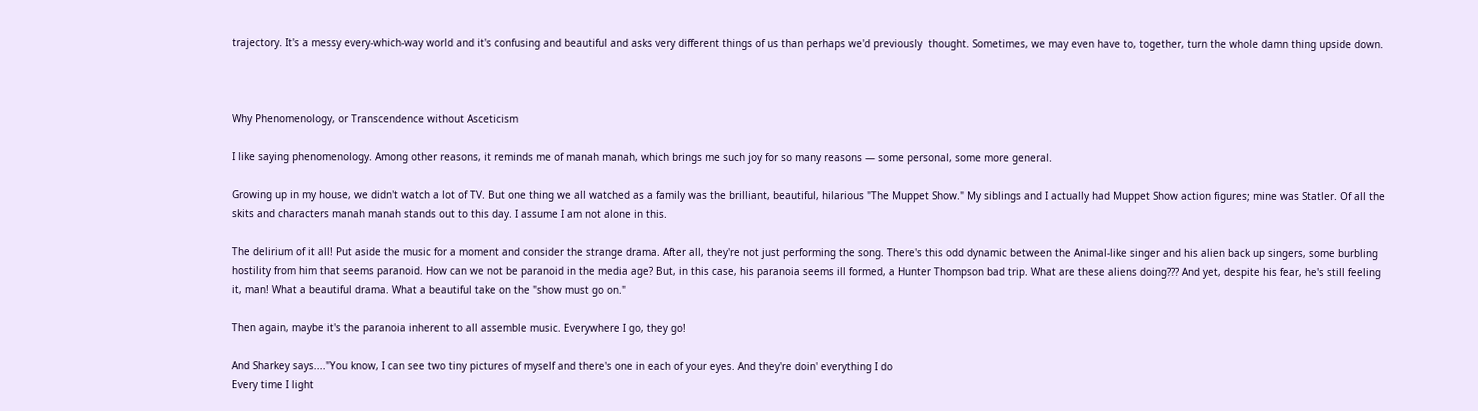trajectory. It's a messy every-which-way world and it's confusing and beautiful and asks very different things of us than perhaps we'd previously  thought. Sometimes, we may even have to, together, turn the whole damn thing upside down.



Why Phenomenology, or Transcendence without Asceticism

I like saying phenomenology. Among other reasons, it reminds me of manah manah, which brings me such joy for so many reasons — some personal, some more general.

Growing up in my house, we didn't watch a lot of TV. But one thing we all watched as a family was the brilliant, beautiful, hilarious "The Muppet Show." My siblings and I actually had Muppet Show action figures; mine was Statler. Of all the skits and characters manah manah stands out to this day. I assume I am not alone in this.

The delirium of it all! Put aside the music for a moment and consider the strange drama. After all, they're not just performing the song. There's this odd dynamic between the Animal-like singer and his alien back up singers, some burbling hostility from him that seems paranoid. How can we not be paranoid in the media age? But, in this case, his paranoia seems ill formed, a Hunter Thompson bad trip. What are these aliens doing??? And yet, despite his fear, he's still feeling it, man! What a beautiful drama. What a beautiful take on the "show must go on."

Then again, maybe it's the paranoia inherent to all assemble music. Everywhere I go, they go!

And Sharkey says...."You know, I can see two tiny pictures of myself and there's one in each of your eyes. And they're doin' everything I do
Every time I light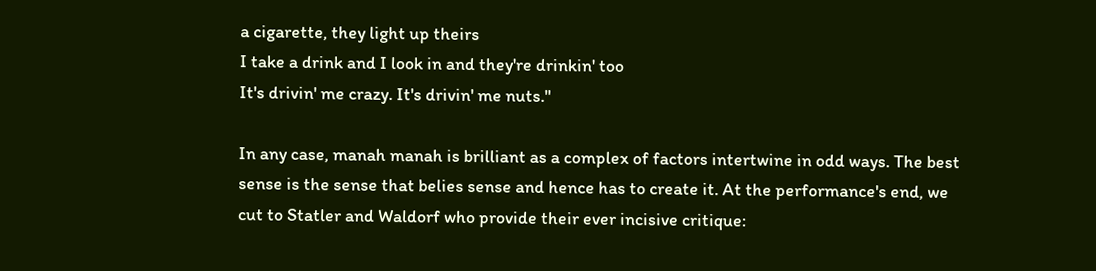a cigarette, they light up theirs
I take a drink and I look in and they're drinkin' too
It's drivin' me crazy. It's drivin' me nuts."

In any case, manah manah is brilliant as a complex of factors intertwine in odd ways. The best sense is the sense that belies sense and hence has to create it. At the performance's end, we cut to Statler and Waldorf who provide their ever incisive critique: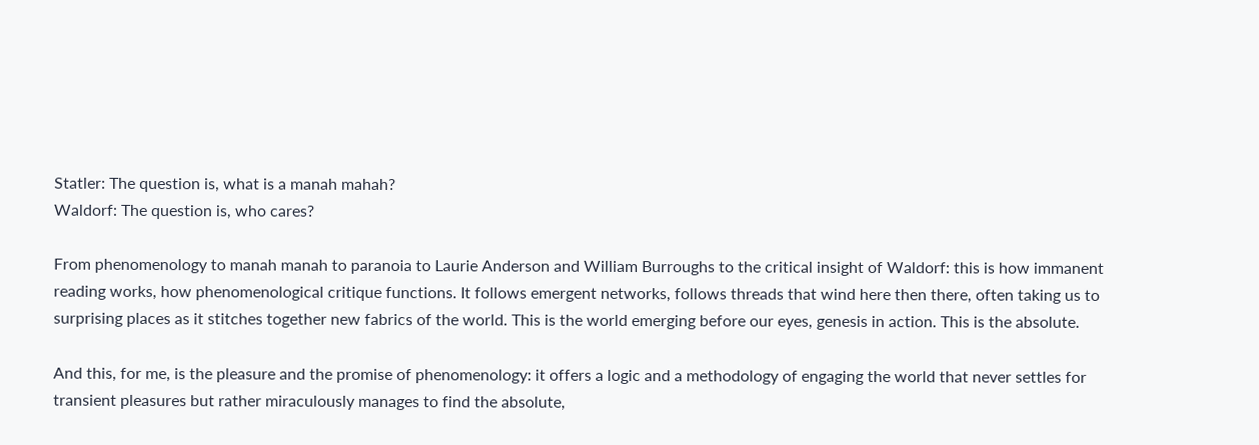Statler: The question is, what is a manah mahah?
Waldorf: The question is, who cares?

From phenomenology to manah manah to paranoia to Laurie Anderson and William Burroughs to the critical insight of Waldorf: this is how immanent reading works, how phenomenological critique functions. It follows emergent networks, follows threads that wind here then there, often taking us to surprising places as it stitches together new fabrics of the world. This is the world emerging before our eyes, genesis in action. This is the absolute.

And this, for me, is the pleasure and the promise of phenomenology: it offers a logic and a methodology of engaging the world that never settles for transient pleasures but rather miraculously manages to find the absolute,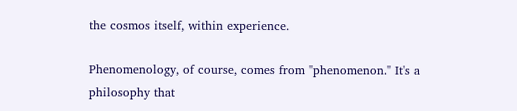the cosmos itself, within experience.

Phenomenology, of course, comes from "phenomenon." It's a philosophy that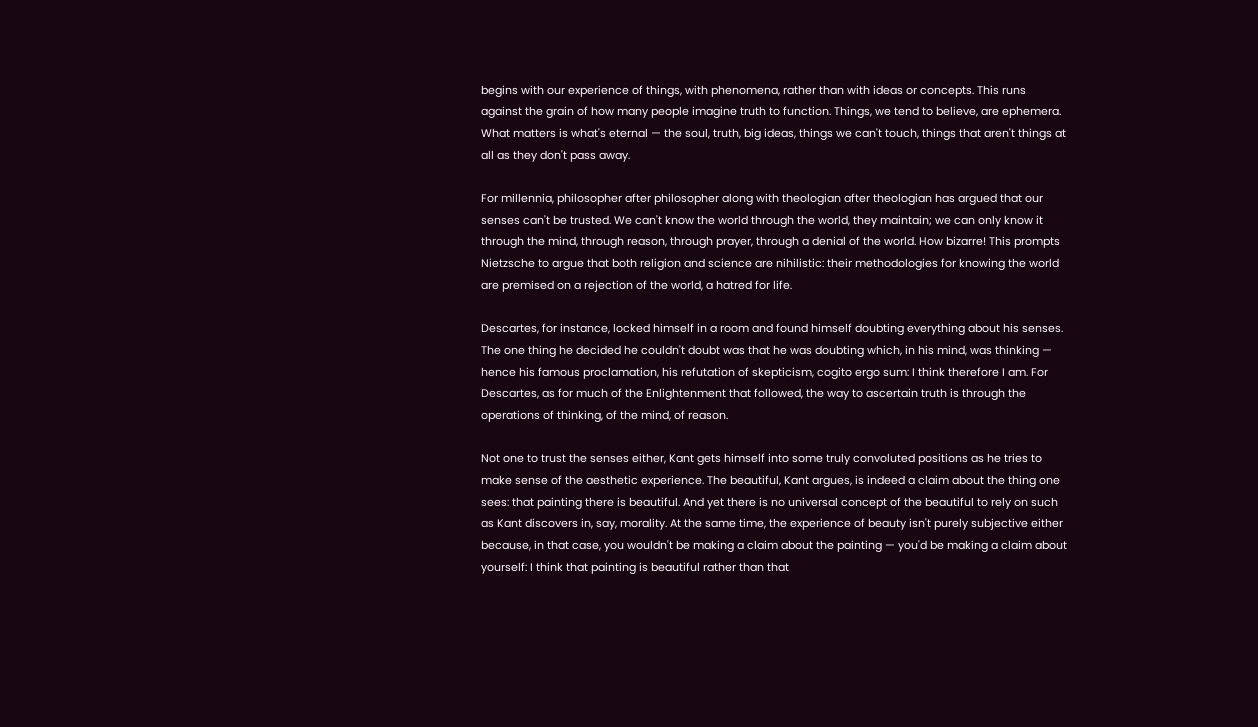begins with our experience of things, with phenomena, rather than with ideas or concepts. This runs against the grain of how many people imagine truth to function. Things, we tend to believe, are ephemera. What matters is what's eternal — the soul, truth, big ideas, things we can't touch, things that aren't things at all as they don't pass away.

For millennia, philosopher after philosopher along with theologian after theologian has argued that our senses can't be trusted. We can't know the world through the world, they maintain; we can only know it through the mind, through reason, through prayer, through a denial of the world. How bizarre! This prompts Nietzsche to argue that both religion and science are nihilistic: their methodologies for knowing the world are premised on a rejection of the world, a hatred for life.

Descartes, for instance, locked himself in a room and found himself doubting everything about his senses. The one thing he decided he couldn't doubt was that he was doubting which, in his mind, was thinking — hence his famous proclamation, his refutation of skepticism, cogito ergo sum: I think therefore I am. For Descartes, as for much of the Enlightenment that followed, the way to ascertain truth is through the operations of thinking, of the mind, of reason.

Not one to trust the senses either, Kant gets himself into some truly convoluted positions as he tries to make sense of the aesthetic experience. The beautiful, Kant argues, is indeed a claim about the thing one sees: that painting there is beautiful. And yet there is no universal concept of the beautiful to rely on such as Kant discovers in, say, morality. At the same time, the experience of beauty isn't purely subjective either because, in that case, you wouldn't be making a claim about the painting — you'd be making a claim about yourself: I think that painting is beautiful rather than that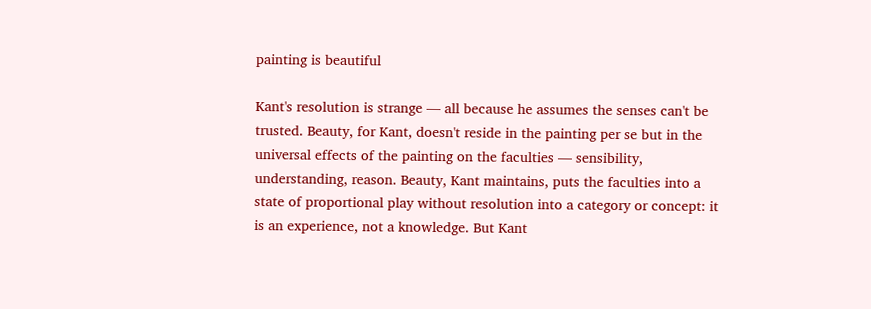painting is beautiful

Kant's resolution is strange — all because he assumes the senses can't be trusted. Beauty, for Kant, doesn't reside in the painting per se but in the  universal effects of the painting on the faculties — sensibility, understanding, reason. Beauty, Kant maintains, puts the faculties into a state of proportional play without resolution into a category or concept: it is an experience, not a knowledge. But Kant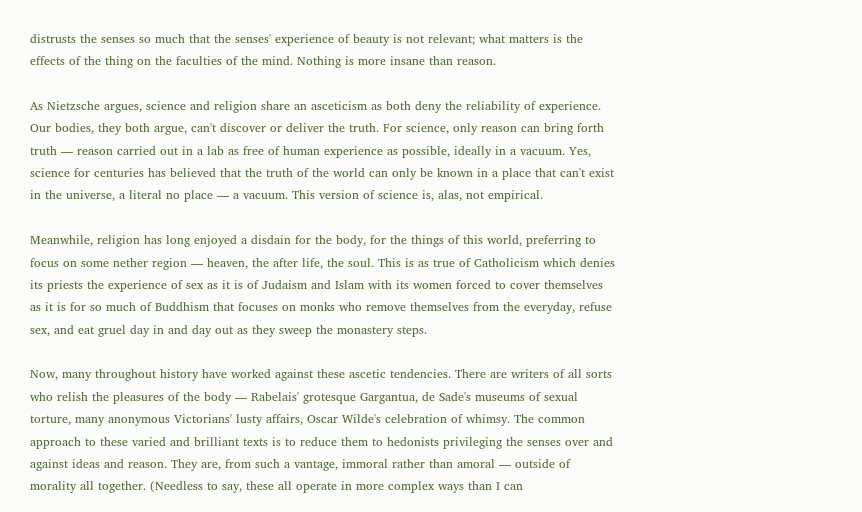distrusts the senses so much that the senses' experience of beauty is not relevant; what matters is the effects of the thing on the faculties of the mind. Nothing is more insane than reason.

As Nietzsche argues, science and religion share an asceticism as both deny the reliability of experience. Our bodies, they both argue, can't discover or deliver the truth. For science, only reason can bring forth truth — reason carried out in a lab as free of human experience as possible, ideally in a vacuum. Yes, science for centuries has believed that the truth of the world can only be known in a place that can't exist in the universe, a literal no place — a vacuum. This version of science is, alas, not empirical.

Meanwhile, religion has long enjoyed a disdain for the body, for the things of this world, preferring to focus on some nether region — heaven, the after life, the soul. This is as true of Catholicism which denies its priests the experience of sex as it is of Judaism and Islam with its women forced to cover themselves as it is for so much of Buddhism that focuses on monks who remove themselves from the everyday, refuse sex, and eat gruel day in and day out as they sweep the monastery steps.

Now, many throughout history have worked against these ascetic tendencies. There are writers of all sorts who relish the pleasures of the body — Rabelais' grotesque Gargantua, de Sade's museums of sexual torture, many anonymous Victorians' lusty affairs, Oscar Wilde's celebration of whimsy. The common approach to these varied and brilliant texts is to reduce them to hedonists privileging the senses over and against ideas and reason. They are, from such a vantage, immoral rather than amoral — outside of morality all together. (Needless to say, these all operate in more complex ways than I can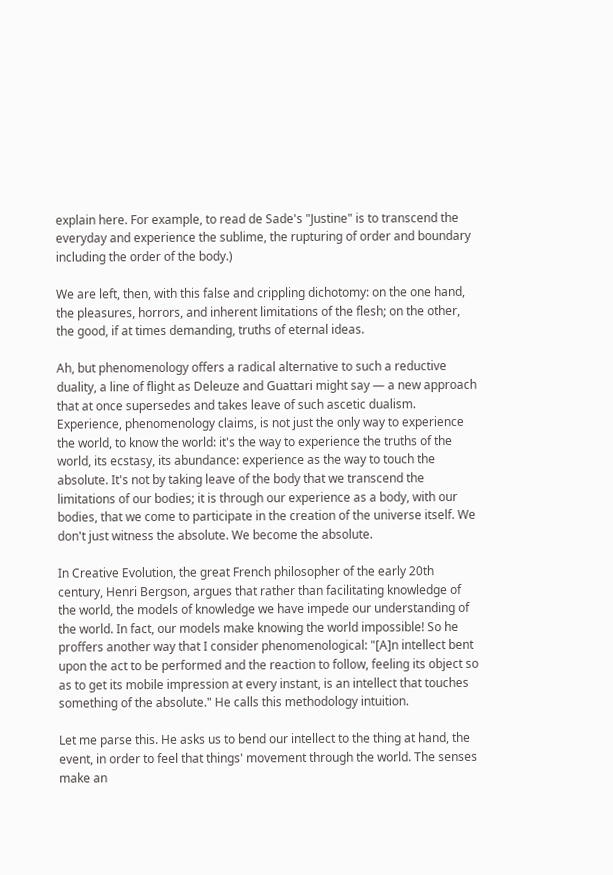explain here. For example, to read de Sade's "Justine" is to transcend the everyday and experience the sublime, the rupturing of order and boundary including the order of the body.)

We are left, then, with this false and crippling dichotomy: on the one hand, the pleasures, horrors, and inherent limitations of the flesh; on the other, the good, if at times demanding, truths of eternal ideas.

Ah, but phenomenology offers a radical alternative to such a reductive duality, a line of flight as Deleuze and Guattari might say — a new approach that at once supersedes and takes leave of such ascetic dualism. Experience, phenomenology claims, is not just the only way to experience the world, to know the world: it's the way to experience the truths of the world, its ecstasy, its abundance: experience as the way to touch the absolute. It's not by taking leave of the body that we transcend the limitations of our bodies; it is through our experience as a body, with our bodies, that we come to participate in the creation of the universe itself. We don't just witness the absolute. We become the absolute.

In Creative Evolution, the great French philosopher of the early 20th century, Henri Bergson, argues that rather than facilitating knowledge of the world, the models of knowledge we have impede our understanding of the world. In fact, our models make knowing the world impossible! So he proffers another way that I consider phenomenological: "[A]n intellect bent upon the act to be performed and the reaction to follow, feeling its object so as to get its mobile impression at every instant, is an intellect that touches something of the absolute." He calls this methodology intuition.

Let me parse this. He asks us to bend our intellect to the thing at hand, the event, in order to feel that things' movement through the world. The senses make an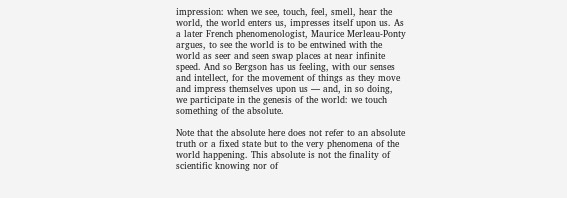impression: when we see, touch, feel, smell, hear the world, the world enters us, impresses itself upon us. As a later French phenomenologist, Maurice Merleau-Ponty argues, to see the world is to be entwined with the world as seer and seen swap places at near infinite speed. And so Bergson has us feeling, with our senses and intellect, for the movement of things as they move and impress themselves upon us — and, in so doing, we participate in the genesis of the world: we touch something of the absolute.

Note that the absolute here does not refer to an absolute truth or a fixed state but to the very phenomena of the world happening. This absolute is not the finality of scientific knowing nor of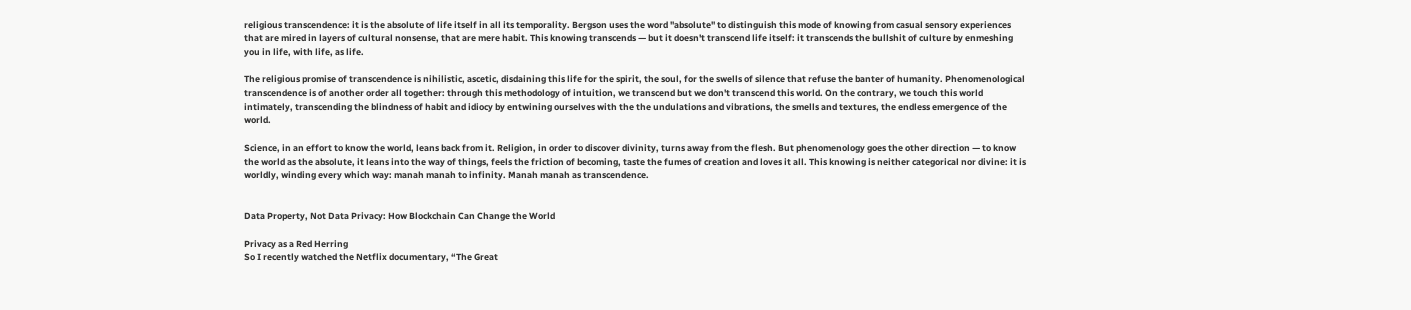religious transcendence: it is the absolute of life itself in all its temporality. Bergson uses the word "absolute" to distinguish this mode of knowing from casual sensory experiences that are mired in layers of cultural nonsense, that are mere habit. This knowing transcends — but it doesn't transcend life itself: it transcends the bullshit of culture by enmeshing you in life, with life, as life.

The religious promise of transcendence is nihilistic, ascetic, disdaining this life for the spirit, the soul, for the swells of silence that refuse the banter of humanity. Phenomenological transcendence is of another order all together: through this methodology of intuition, we transcend but we don't transcend this world. On the contrary, we touch this world intimately, transcending the blindness of habit and idiocy by entwining ourselves with the the undulations and vibrations, the smells and textures, the endless emergence of the world.

Science, in an effort to know the world, leans back from it. Religion, in order to discover divinity, turns away from the flesh. But phenomenology goes the other direction — to know the world as the absolute, it leans into the way of things, feels the friction of becoming, taste the fumes of creation and loves it all. This knowing is neither categorical nor divine: it is worldly, winding every which way: manah manah to infinity. Manah manah as transcendence.


Data Property, Not Data Privacy: How Blockchain Can Change the World

Privacy as a Red Herring
So I recently watched the Netflix documentary, “The Great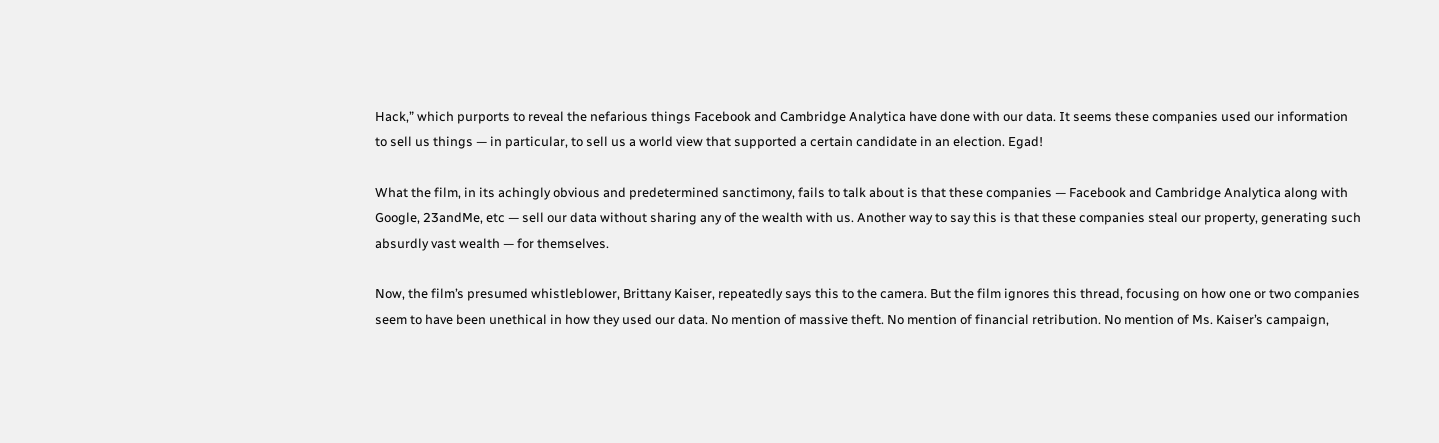Hack,” which purports to reveal the nefarious things Facebook and Cambridge Analytica have done with our data. It seems these companies used our information to sell us things — in particular, to sell us a world view that supported a certain candidate in an election. Egad!

What the film, in its achingly obvious and predetermined sanctimony, fails to talk about is that these companies — Facebook and Cambridge Analytica along with Google, 23andMe, etc — sell our data without sharing any of the wealth with us. Another way to say this is that these companies steal our property, generating such absurdly vast wealth — for themselves.

Now, the film’s presumed whistleblower, Brittany Kaiser, repeatedly says this to the camera. But the film ignores this thread, focusing on how one or two companies seem to have been unethical in how they used our data. No mention of massive theft. No mention of financial retribution. No mention of Ms. Kaiser’s campaign,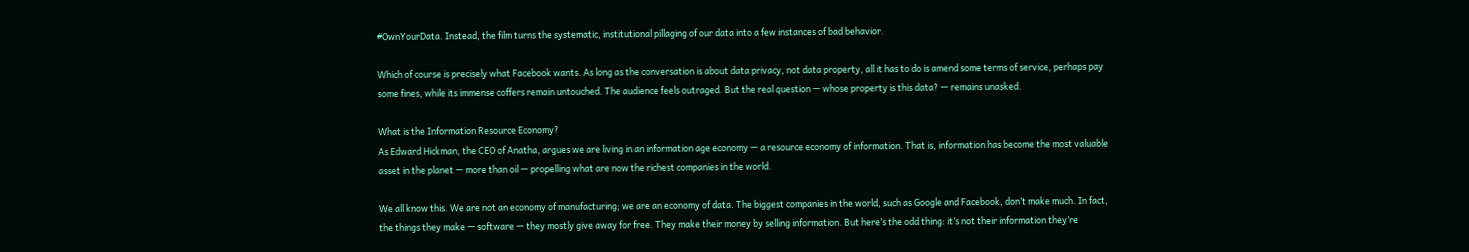#OwnYourData. Instead, the film turns the systematic, institutional pillaging of our data into a few instances of bad behavior.

Which of course is precisely what Facebook wants. As long as the conversation is about data privacy, not data property, all it has to do is amend some terms of service, perhaps pay some fines, while its immense coffers remain untouched. The audience feels outraged. But the real question — whose property is this data? — remains unasked.

What is the Information Resource Economy?
As Edward Hickman, the CEO of Anatha, argues we are living in an information age economy — a resource economy of information. That is, information has become the most valuable asset in the planet — more than oil — propelling what are now the richest companies in the world.

We all know this. We are not an economy of manufacturing; we are an economy of data. The biggest companies in the world, such as Google and Facebook, don’t make much. In fact, the things they make — software — they mostly give away for free. They make their money by selling information. But here’s the odd thing: it’s not their information they’re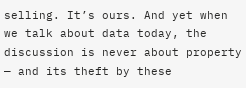selling. It’s ours. And yet when we talk about data today, the discussion is never about property — and its theft by these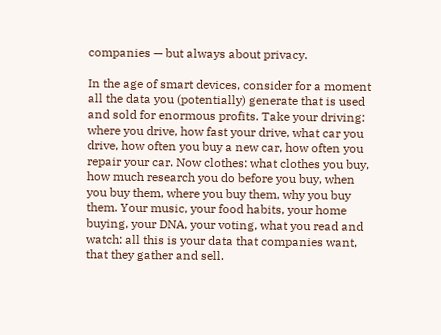companies — but always about privacy.

In the age of smart devices, consider for a moment all the data you (potentially) generate that is used and sold for enormous profits. Take your driving: where you drive, how fast your drive, what car you drive, how often you buy a new car, how often you repair your car. Now clothes: what clothes you buy, how much research you do before you buy, when you buy them, where you buy them, why you buy them. Your music, your food habits, your home buying, your DNA, your voting, what you read and watch: all this is your data that companies want, that they gather and sell.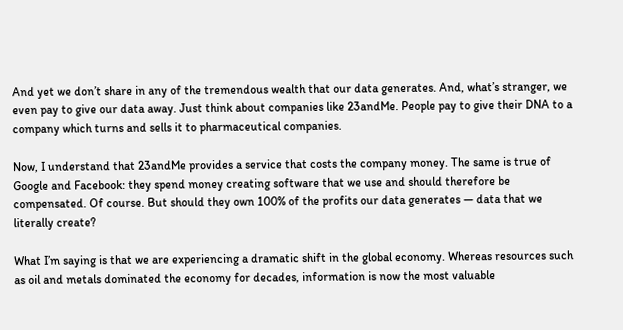And yet we don’t share in any of the tremendous wealth that our data generates. And, what’s stranger, we even pay to give our data away. Just think about companies like 23andMe. People pay to give their DNA to a company which turns and sells it to pharmaceutical companies.

Now, I understand that 23andMe provides a service that costs the company money. The same is true of Google and Facebook: they spend money creating software that we use and should therefore be compensated. Of course. But should they own 100% of the profits our data generates — data that we literally create?

What I’m saying is that we are experiencing a dramatic shift in the global economy. Whereas resources such as oil and metals dominated the economy for decades, information is now the most valuable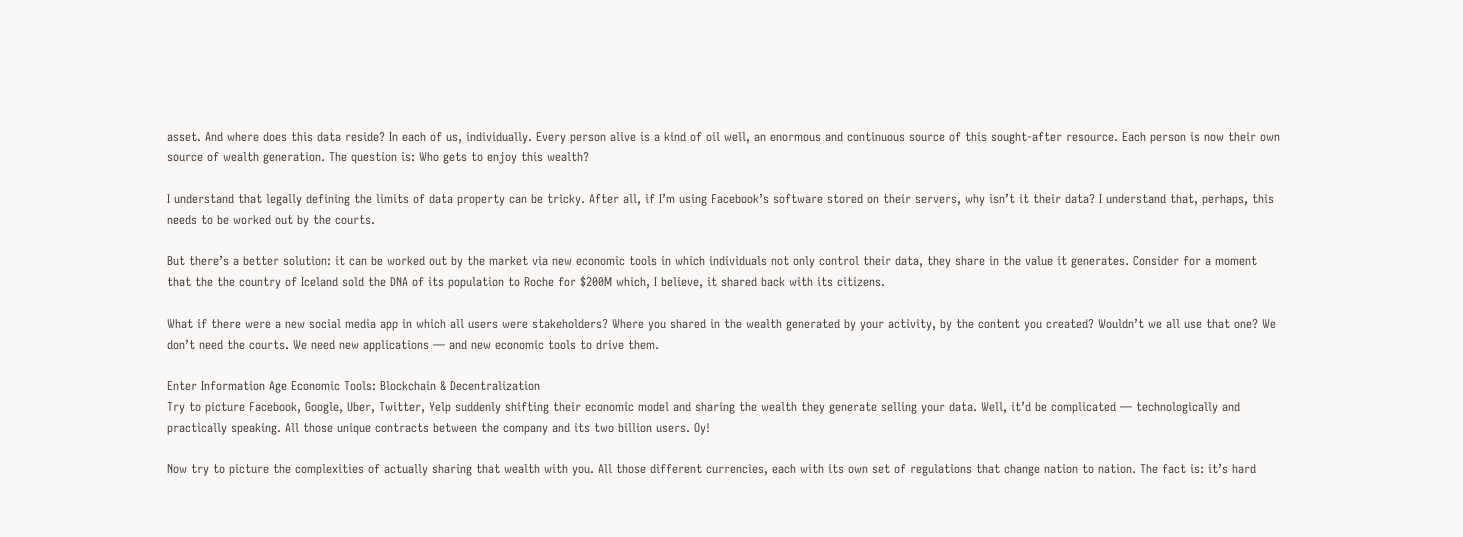asset. And where does this data reside? In each of us, individually. Every person alive is a kind of oil well, an enormous and continuous source of this sought-after resource. Each person is now their own source of wealth generation. The question is: Who gets to enjoy this wealth?

I understand that legally defining the limits of data property can be tricky. After all, if I’m using Facebook’s software stored on their servers, why isn’t it their data? I understand that, perhaps, this needs to be worked out by the courts.

But there’s a better solution: it can be worked out by the market via new economic tools in which individuals not only control their data, they share in the value it generates. Consider for a moment that the the country of Iceland sold the DNA of its population to Roche for $200M which, I believe, it shared back with its citizens.

What if there were a new social media app in which all users were stakeholders? Where you shared in the wealth generated by your activity, by the content you created? Wouldn’t we all use that one? We don’t need the courts. We need new applications — and new economic tools to drive them.

Enter Information Age Economic Tools: Blockchain & Decentralization
Try to picture Facebook, Google, Uber, Twitter, Yelp suddenly shifting their economic model and sharing the wealth they generate selling your data. Well, it’d be complicated — technologically and practically speaking. All those unique contracts between the company and its two billion users. Oy!

Now try to picture the complexities of actually sharing that wealth with you. All those different currencies, each with its own set of regulations that change nation to nation. The fact is: it’s hard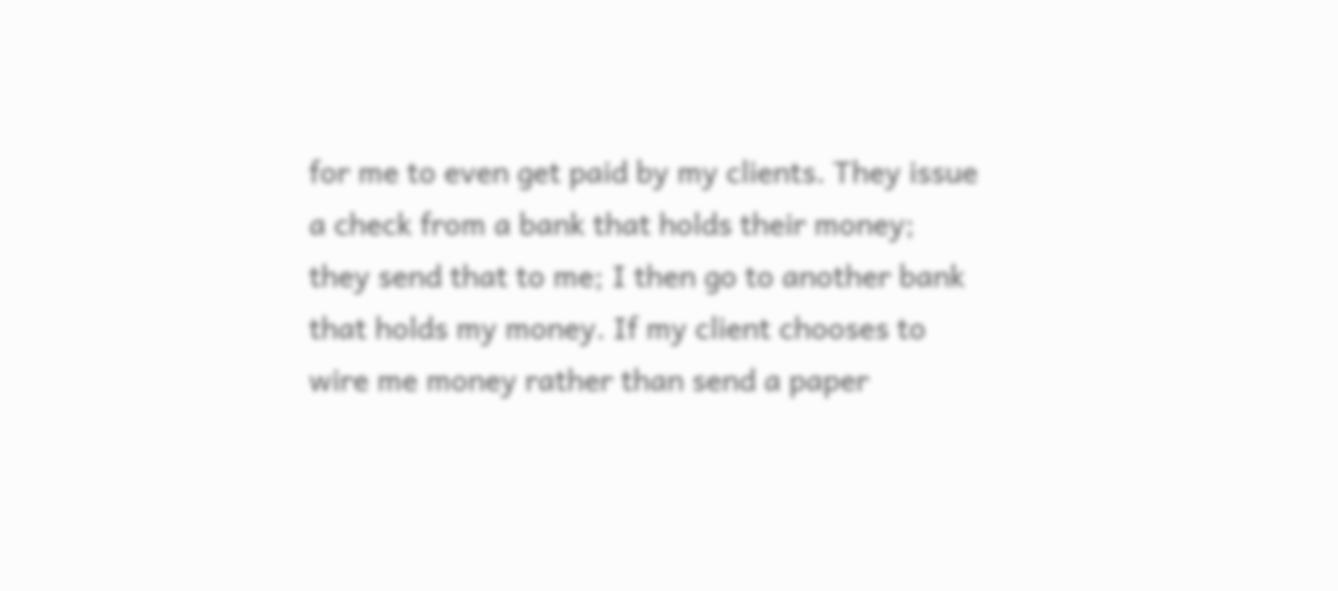for me to even get paid by my clients. They issue a check from a bank that holds their money; they send that to me; I then go to another bank that holds my money. If my client chooses to wire me money rather than send a paper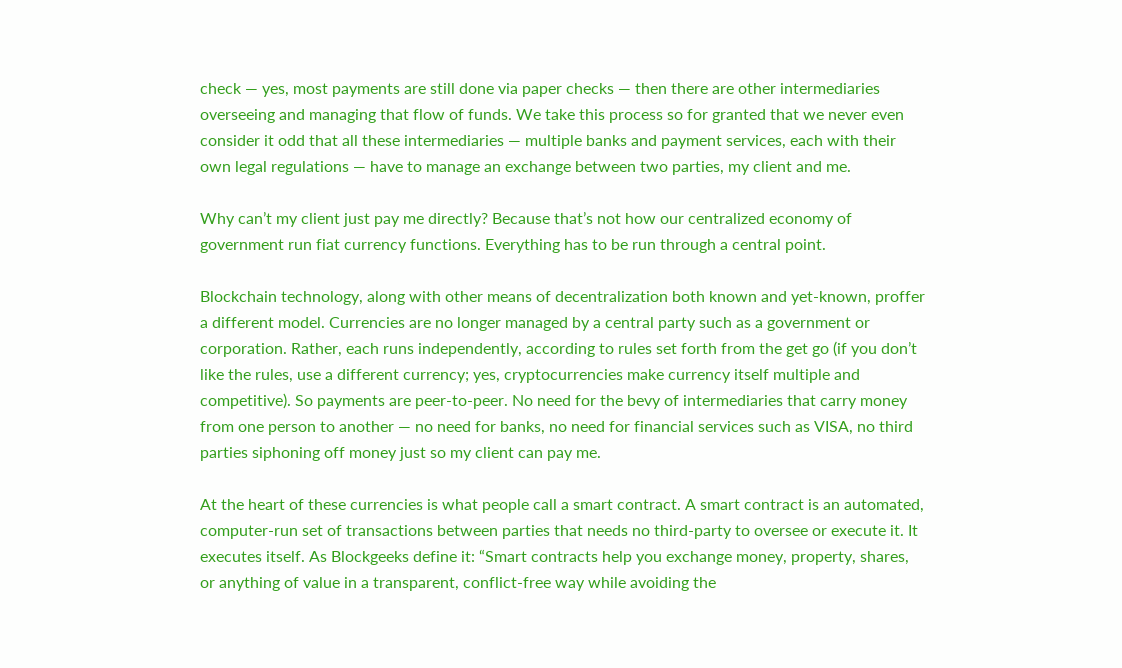check — yes, most payments are still done via paper checks — then there are other intermediaries overseeing and managing that flow of funds. We take this process so for granted that we never even consider it odd that all these intermediaries — multiple banks and payment services, each with their own legal regulations — have to manage an exchange between two parties, my client and me.

Why can’t my client just pay me directly? Because that’s not how our centralized economy of government run fiat currency functions. Everything has to be run through a central point.

Blockchain technology, along with other means of decentralization both known and yet-known, proffer a different model. Currencies are no longer managed by a central party such as a government or corporation. Rather, each runs independently, according to rules set forth from the get go (if you don’t like the rules, use a different currency; yes, cryptocurrencies make currency itself multiple and competitive). So payments are peer-to-peer. No need for the bevy of intermediaries that carry money from one person to another — no need for banks, no need for financial services such as VISA, no third parties siphoning off money just so my client can pay me.

At the heart of these currencies is what people call a smart contract. A smart contract is an automated, computer-run set of transactions between parties that needs no third-party to oversee or execute it. It executes itself. As Blockgeeks define it: “Smart contracts help you exchange money, property, shares, or anything of value in a transparent, conflict-free way while avoiding the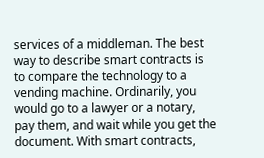services of a middleman. The best way to describe smart contracts is to compare the technology to a vending machine. Ordinarily, you would go to a lawyer or a notary, pay them, and wait while you get the document. With smart contracts,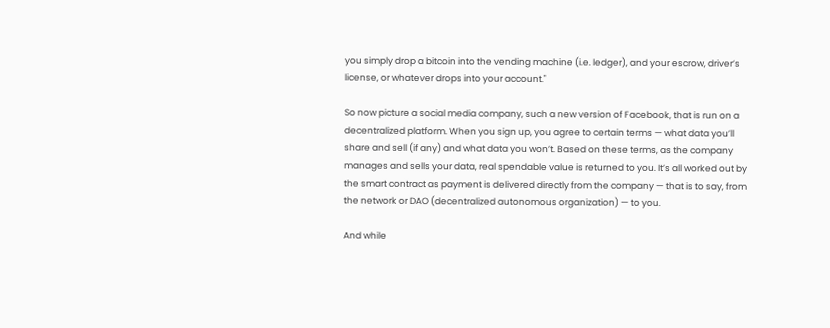you simply drop a bitcoin into the vending machine (i.e. ledger), and your escrow, driver’s license, or whatever drops into your account."

So now picture a social media company, such a new version of Facebook, that is run on a decentralized platform. When you sign up, you agree to certain terms — what data you’ll share and sell (if any) and what data you won’t. Based on these terms, as the company manages and sells your data, real spendable value is returned to you. It’s all worked out by the smart contract as payment is delivered directly from the company — that is to say, from the network or DAO (decentralized autonomous organization) — to you.

And while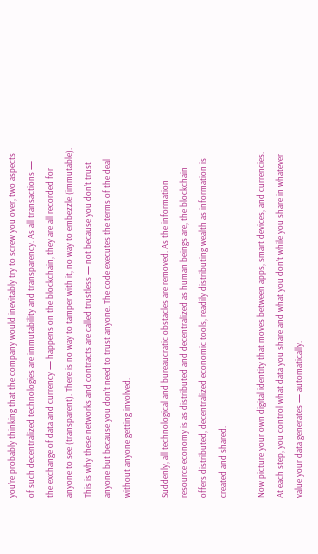you’re probably thinking that the company would inevitably try to screw you over, two aspects of such decentralized technologies are immutability and transparency. As all transactions — the exchange of data and currency — happens on the blockchain, they are all recorded for anyone to see (transparent). There is no way to tamper with it, no way to embezzle (immutable). This is why these networks and contracts are called trustless — not because you don’t trust anyone but because you don’t need to trust anyone. The code executes the terms of the deal without anyone getting involved.

Suddenly, all technological and bureaucratic obstacles are removed. As the information resource economy is as distributed and decentralized as human beings are, the blockchain offers distributed, decentralized economic tools, readily distributing wealth as information is created and shared.

Now picture your own digital identity that moves between apps, smart devices, and currencies. At each step, you control what data you share and what you don’t while you share in whatever value your data generates — automatically.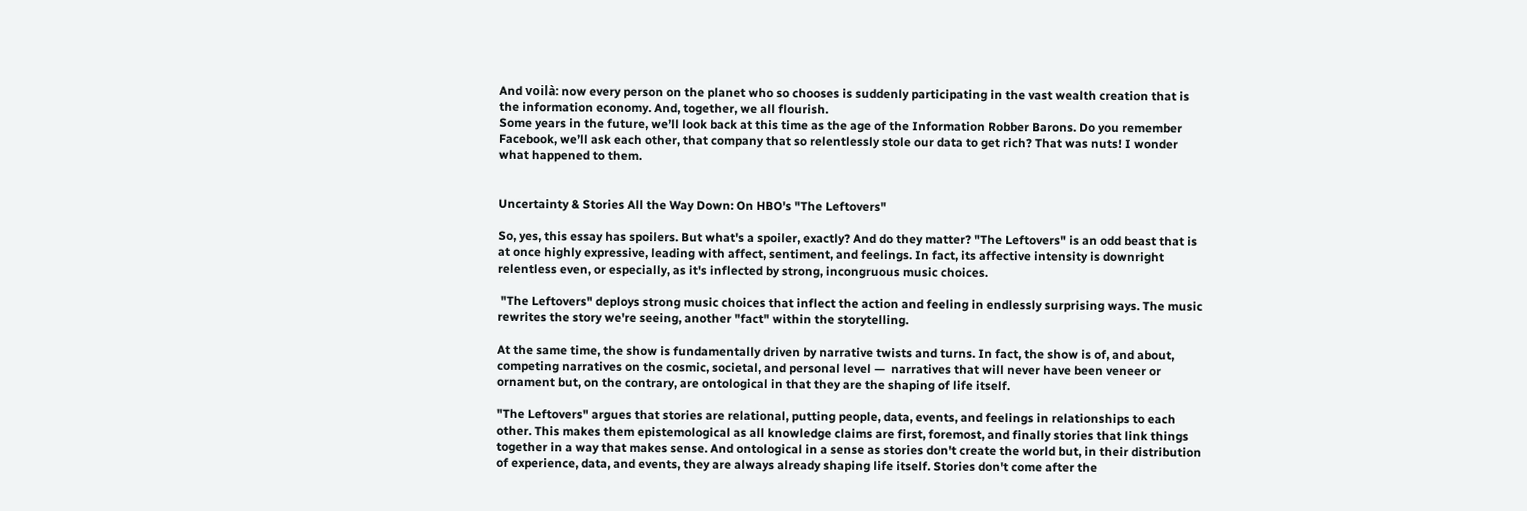And voilà: now every person on the planet who so chooses is suddenly participating in the vast wealth creation that is the information economy. And, together, we all flourish.
Some years in the future, we’ll look back at this time as the age of the Information Robber Barons. Do you remember Facebook, we’ll ask each other, that company that so relentlessly stole our data to get rich? That was nuts! I wonder what happened to them.


Uncertainty & Stories All the Way Down: On HBO's "The Leftovers"

So, yes, this essay has spoilers. But what's a spoiler, exactly? And do they matter? "The Leftovers" is an odd beast that is at once highly expressive, leading with affect, sentiment, and feelings. In fact, its affective intensity is downright relentless even, or especially, as it's inflected by strong, incongruous music choices.

 "The Leftovers" deploys strong music choices that inflect the action and feeling in endlessly surprising ways. The music rewrites the story we're seeing, another "fact" within the storytelling.

At the same time, the show is fundamentally driven by narrative twists and turns. In fact, the show is of, and about, competing narratives on the cosmic, societal, and personal level —  narratives that will never have been veneer or ornament but, on the contrary, are ontological in that they are the shaping of life itself.

"The Leftovers" argues that stories are relational, putting people, data, events, and feelings in relationships to each other. This makes them epistemological as all knowledge claims are first, foremost, and finally stories that link things together in a way that makes sense. And ontological in a sense as stories don't create the world but, in their distribution of experience, data, and events, they are always already shaping life itself. Stories don't come after the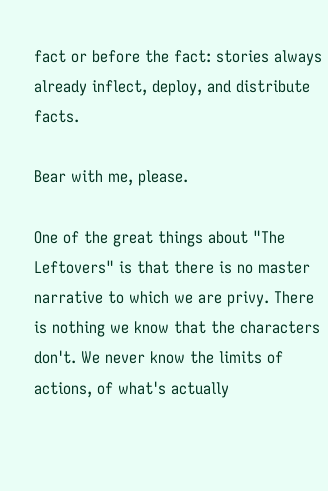fact or before the fact: stories always already inflect, deploy, and distribute facts.

Bear with me, please.

One of the great things about "The Leftovers" is that there is no master narrative to which we are privy. There is nothing we know that the characters don't. We never know the limits of actions, of what's actually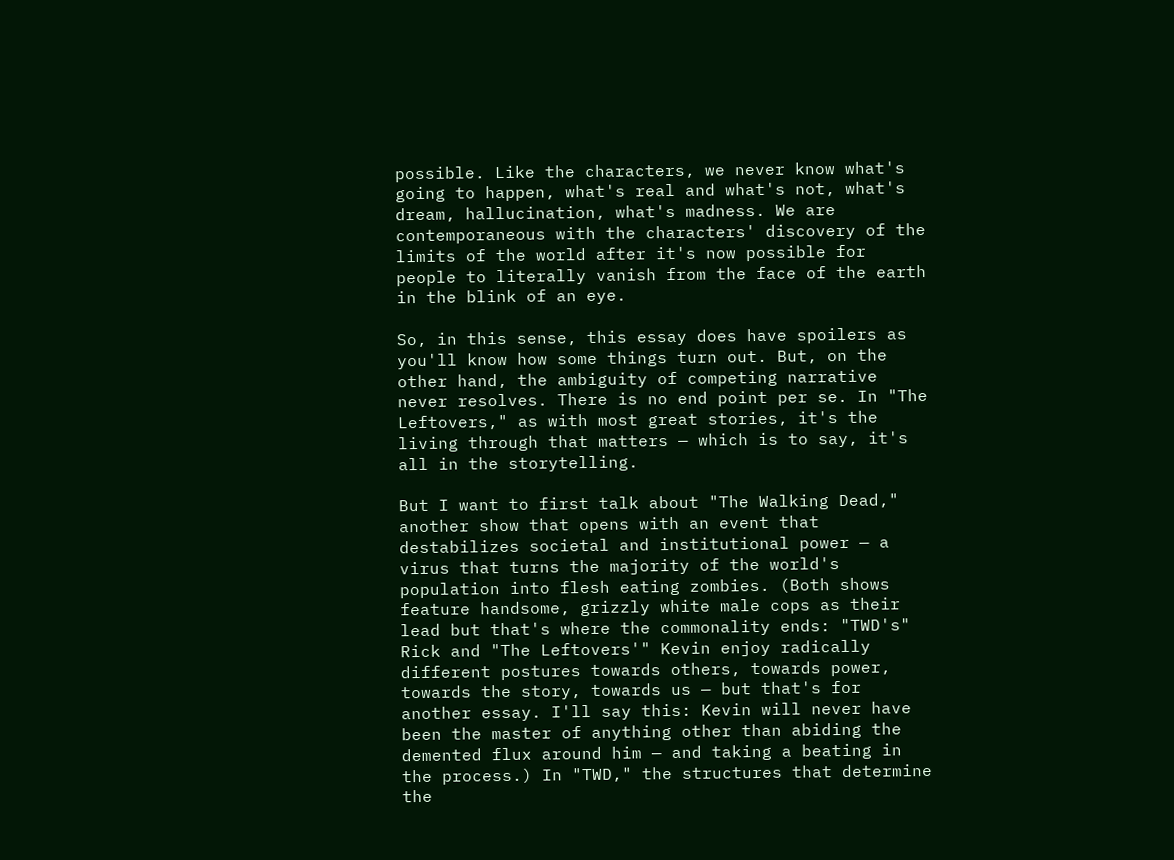possible. Like the characters, we never know what's going to happen, what's real and what's not, what's dream, hallucination, what's madness. We are contemporaneous with the characters' discovery of the limits of the world after it's now possible for people to literally vanish from the face of the earth in the blink of an eye.

So, in this sense, this essay does have spoilers as you'll know how some things turn out. But, on the other hand, the ambiguity of competing narrative never resolves. There is no end point per se. In "The Leftovers," as with most great stories, it's the living through that matters — which is to say, it's all in the storytelling.

But I want to first talk about "The Walking Dead," another show that opens with an event that destabilizes societal and institutional power — a virus that turns the majority of the world's population into flesh eating zombies. (Both shows feature handsome, grizzly white male cops as their lead but that's where the commonality ends: "TWD's" Rick and "The Leftovers'" Kevin enjoy radically different postures towards others, towards power, towards the story, towards us — but that's for another essay. I'll say this: Kevin will never have been the master of anything other than abiding the demented flux around him — and taking a beating in the process.) In "TWD," the structures that determine the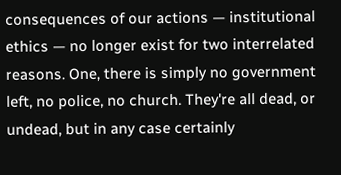consequences of our actions — institutional ethics — no longer exist for two interrelated reasons. One, there is simply no government left, no police, no church. They're all dead, or undead, but in any case certainly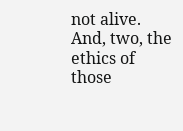not alive. And, two, the ethics of those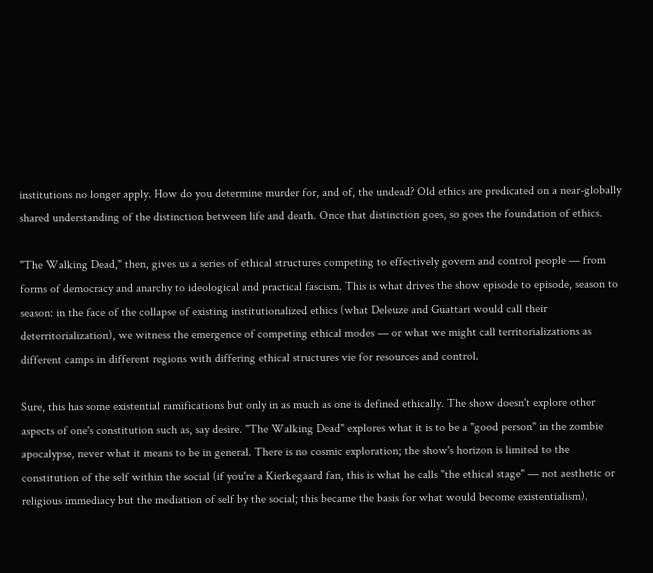institutions no longer apply. How do you determine murder for, and of, the undead? Old ethics are predicated on a near-globally shared understanding of the distinction between life and death. Once that distinction goes, so goes the foundation of ethics.

"The Walking Dead," then, gives us a series of ethical structures competing to effectively govern and control people — from forms of democracy and anarchy to ideological and practical fascism. This is what drives the show episode to episode, season to season: in the face of the collapse of existing institutionalized ethics (what Deleuze and Guattari would call their deterritorialization), we witness the emergence of competing ethical modes — or what we might call territorializations as different camps in different regions with differing ethical structures vie for resources and control.

Sure, this has some existential ramifications but only in as much as one is defined ethically. The show doesn't explore other aspects of one's constitution such as, say desire. "The Walking Dead" explores what it is to be a "good person" in the zombie apocalypse, never what it means to be in general. There is no cosmic exploration; the show's horizon is limited to the constitution of the self within the social (if you're a Kierkegaard fan, this is what he calls "the ethical stage" — not aesthetic or religious immediacy but the mediation of self by the social; this became the basis for what would become existentialism).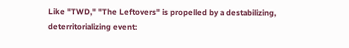Like "TWD," "The Leftovers" is propelled by a destabilizing, deterritorializing event: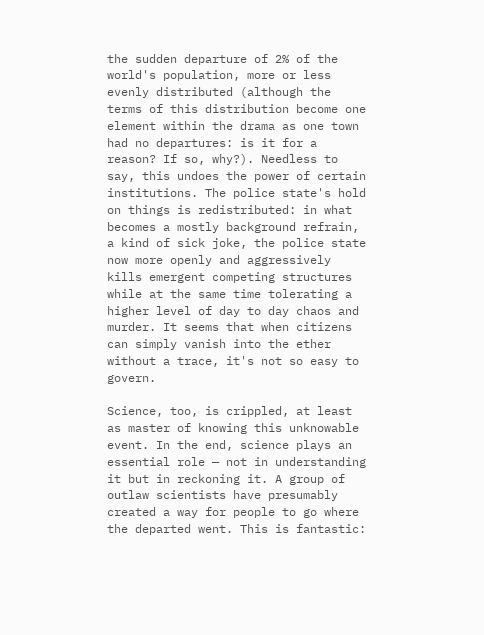the sudden departure of 2% of the world's population, more or less evenly distributed (although the terms of this distribution become one element within the drama as one town had no departures: is it for a reason? If so, why?). Needless to say, this undoes the power of certain institutions. The police state's hold on things is redistributed: in what becomes a mostly background refrain, a kind of sick joke, the police state now more openly and aggressively kills emergent competing structures while at the same time tolerating a higher level of day to day chaos and murder. It seems that when citizens can simply vanish into the ether without a trace, it's not so easy to govern.

Science, too, is crippled, at least as master of knowing this unknowable event. In the end, science plays an essential role — not in understanding it but in reckoning it. A group of outlaw scientists have presumably created a way for people to go where the departed went. This is fantastic: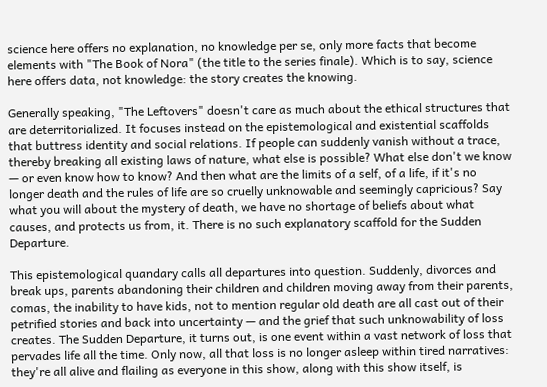science here offers no explanation, no knowledge per se, only more facts that become elements with "The Book of Nora" (the title to the series finale). Which is to say, science here offers data, not knowledge: the story creates the knowing.

Generally speaking, "The Leftovers" doesn't care as much about the ethical structures that are deterritorialized. It focuses instead on the epistemological and existential scaffolds that buttress identity and social relations. If people can suddenly vanish without a trace, thereby breaking all existing laws of nature, what else is possible? What else don't we know — or even know how to know? And then what are the limits of a self, of a life, if it's no longer death and the rules of life are so cruelly unknowable and seemingly capricious? Say what you will about the mystery of death, we have no shortage of beliefs about what causes, and protects us from, it. There is no such explanatory scaffold for the Sudden Departure.

This epistemological quandary calls all departures into question. Suddenly, divorces and break ups, parents abandoning their children and children moving away from their parents, comas, the inability to have kids, not to mention regular old death are all cast out of their petrified stories and back into uncertainty — and the grief that such unknowability of loss creates. The Sudden Departure, it turns out, is one event within a vast network of loss that pervades life all the time. Only now, all that loss is no longer asleep within tired narratives: they're all alive and flailing as everyone in this show, along with this show itself, is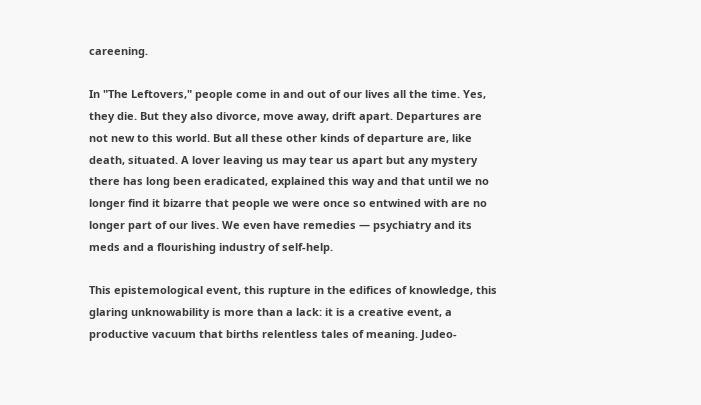careening.

In "The Leftovers," people come in and out of our lives all the time. Yes, they die. But they also divorce, move away, drift apart. Departures are not new to this world. But all these other kinds of departure are, like death, situated. A lover leaving us may tear us apart but any mystery there has long been eradicated, explained this way and that until we no longer find it bizarre that people we were once so entwined with are no longer part of our lives. We even have remedies — psychiatry and its meds and a flourishing industry of self-help.

This epistemological event, this rupture in the edifices of knowledge, this glaring unknowability is more than a lack: it is a creative event, a productive vacuum that births relentless tales of meaning. Judeo-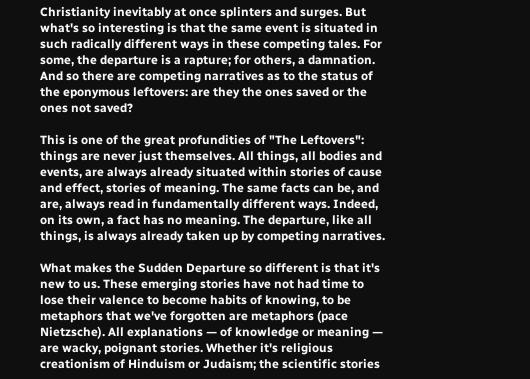Christianity inevitably at once splinters and surges. But what's so interesting is that the same event is situated in such radically different ways in these competing tales. For some, the departure is a rapture; for others, a damnation. And so there are competing narratives as to the status of the eponymous leftovers: are they the ones saved or the ones not saved?

This is one of the great profundities of "The Leftovers": things are never just themselves. All things, all bodies and events, are always already situated within stories of cause and effect, stories of meaning. The same facts can be, and are, always read in fundamentally different ways. Indeed, on its own, a fact has no meaning. The departure, like all things, is always already taken up by competing narratives.

What makes the Sudden Departure so different is that it's new to us. These emerging stories have not had time to lose their valence to become habits of knowing, to be metaphors that we've forgotten are metaphors (pace Nietzsche). All explanations — of knowledge or meaning — are wacky, poignant stories. Whether it's religious creationism of Hinduism or Judaism; the scientific stories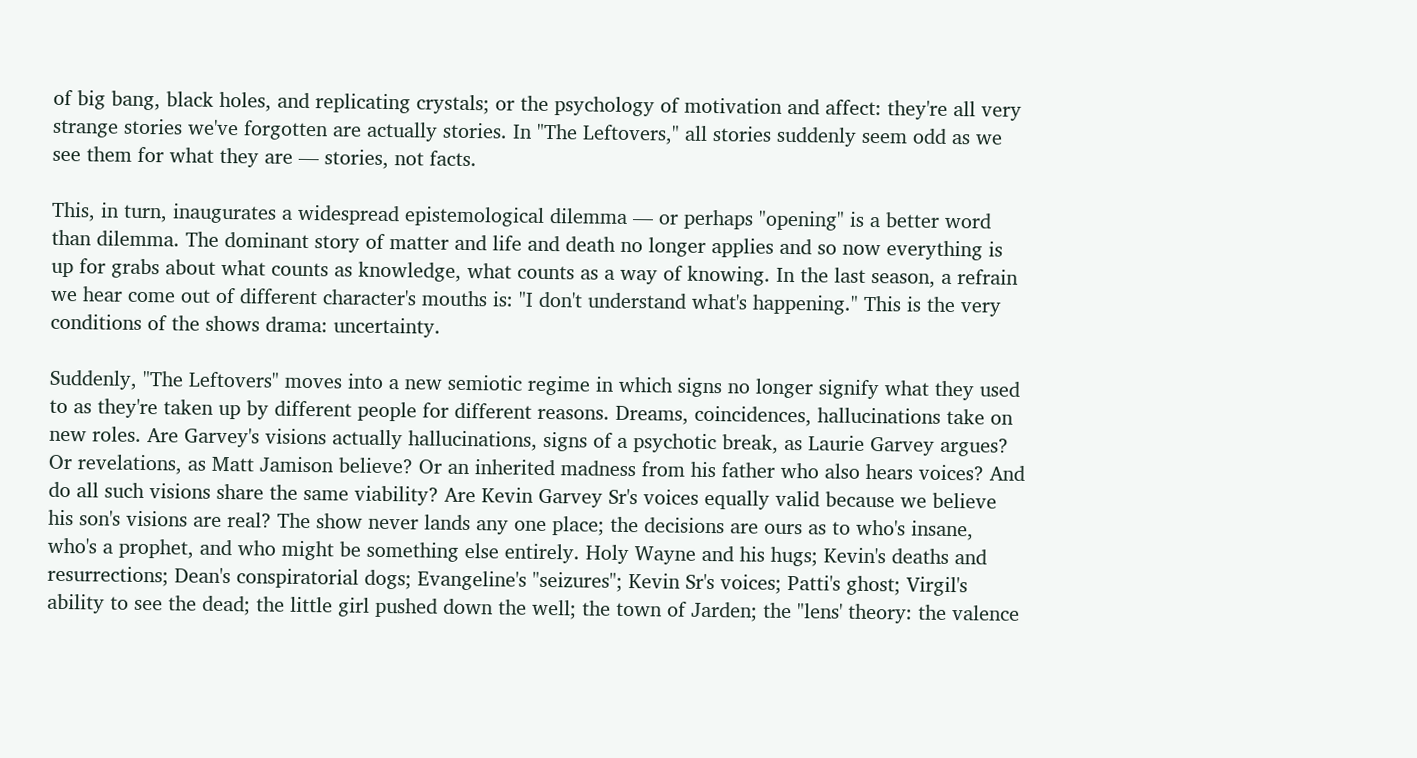of big bang, black holes, and replicating crystals; or the psychology of motivation and affect: they're all very strange stories we've forgotten are actually stories. In "The Leftovers," all stories suddenly seem odd as we see them for what they are — stories, not facts.

This, in turn, inaugurates a widespread epistemological dilemma — or perhaps "opening" is a better word than dilemma. The dominant story of matter and life and death no longer applies and so now everything is up for grabs about what counts as knowledge, what counts as a way of knowing. In the last season, a refrain we hear come out of different character's mouths is: "I don't understand what's happening." This is the very conditions of the shows drama: uncertainty.

Suddenly, "The Leftovers" moves into a new semiotic regime in which signs no longer signify what they used to as they're taken up by different people for different reasons. Dreams, coincidences, hallucinations take on new roles. Are Garvey's visions actually hallucinations, signs of a psychotic break, as Laurie Garvey argues? Or revelations, as Matt Jamison believe? Or an inherited madness from his father who also hears voices? And do all such visions share the same viability? Are Kevin Garvey Sr's voices equally valid because we believe his son's visions are real? The show never lands any one place; the decisions are ours as to who's insane, who's a prophet, and who might be something else entirely. Holy Wayne and his hugs; Kevin's deaths and resurrections; Dean's conspiratorial dogs; Evangeline's "seizures"; Kevin Sr's voices; Patti's ghost; Virgil's ability to see the dead; the little girl pushed down the well; the town of Jarden; the "lens' theory: the valence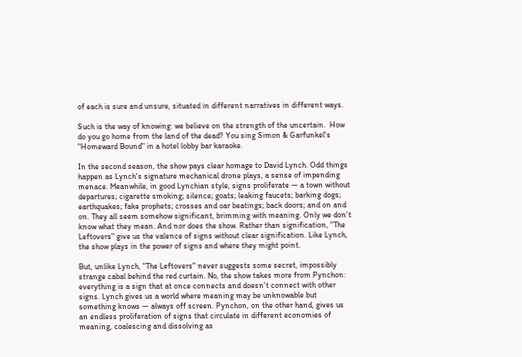of each is sure and unsure, situated in different narratives in different ways.

Such is the way of knowing: we believe on the strength of the uncertain.  How do you go home from the land of the dead? You sing Simon & Garfunkel's "Homeward Bound" in a hotel lobby bar karaoke.

In the second season, the show pays clear homage to David Lynch. Odd things happen as Lynch's signature mechanical drone plays, a sense of impending menace. Meanwhile, in good Lynchian style, signs proliferate — a town without departures; cigarette smoking; silence; goats; leaking faucets; barking dogs; earthquakes; fake prophets; crosses and oar beatings; back doors; and on and on. They all seem somehow significant, brimming with meaning. Only we don't know what they mean. And nor does the show. Rather than signification, "The Leftovers" give us the valence of signs without clear signification. Like Lynch, the show plays in the power of signs and where they might point.

But, unlike Lynch, "The Leftovers" never suggests some secret, impossibly strange cabal behind the red curtain. No, the show takes more from Pynchon: everything is a sign that at once connects and doesn't connect with other signs. Lynch gives us a world where meaning may be unknowable but something knows — always off screen. Pynchon, on the other hand, gives us an endless proliferation of signs that circulate in different economies of meaning, coalescing and dissolving as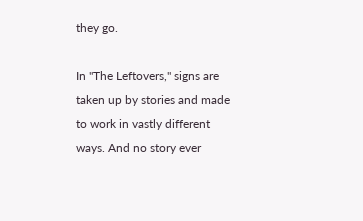they go.

In "The Leftovers," signs are taken up by stories and made to work in vastly different ways. And no story ever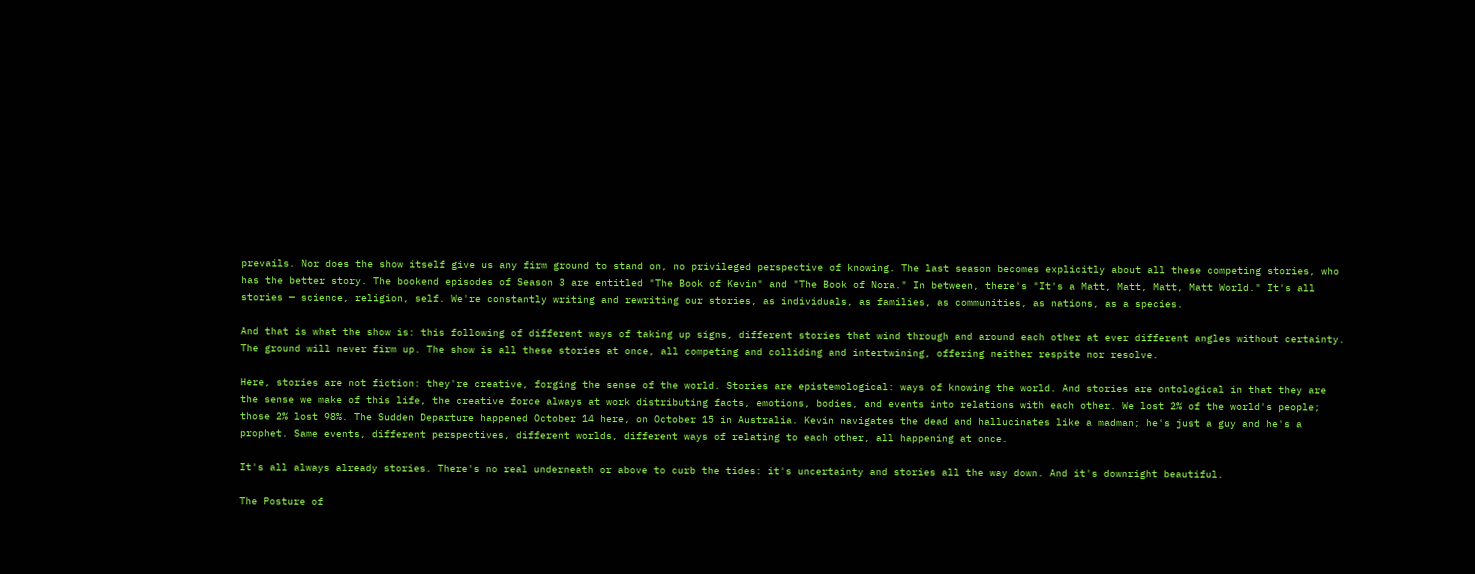prevails. Nor does the show itself give us any firm ground to stand on, no privileged perspective of knowing. The last season becomes explicitly about all these competing stories, who has the better story. The bookend episodes of Season 3 are entitled "The Book of Kevin" and "The Book of Nora." In between, there's "It's a Matt, Matt, Matt, Matt World." It's all stories — science, religion, self. We're constantly writing and rewriting our stories, as individuals, as families, as communities, as nations, as a species.

And that is what the show is: this following of different ways of taking up signs, different stories that wind through and around each other at ever different angles without certainty. The ground will never firm up. The show is all these stories at once, all competing and colliding and intertwining, offering neither respite nor resolve.

Here, stories are not fiction: they're creative, forging the sense of the world. Stories are epistemological: ways of knowing the world. And stories are ontological in that they are the sense we make of this life, the creative force always at work distributing facts, emotions, bodies, and events into relations with each other. We lost 2% of the world's people; those 2% lost 98%. The Sudden Departure happened October 14 here, on October 15 in Australia. Kevin navigates the dead and hallucinates like a madman; he's just a guy and he's a prophet. Same events, different perspectives, different worlds, different ways of relating to each other, all happening at once.

It's all always already stories. There's no real underneath or above to curb the tides: it's uncertainty and stories all the way down. And it's downright beautiful.

The Posture of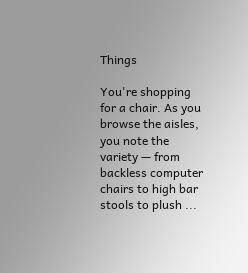Things

You're shopping for a chair. As you browse the aisles, you note the variety — from backless computer chairs to high bar stools to plush ...